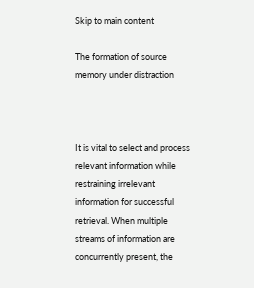Skip to main content

The formation of source memory under distraction



It is vital to select and process relevant information while restraining irrelevant information for successful retrieval. When multiple streams of information are concurrently present, the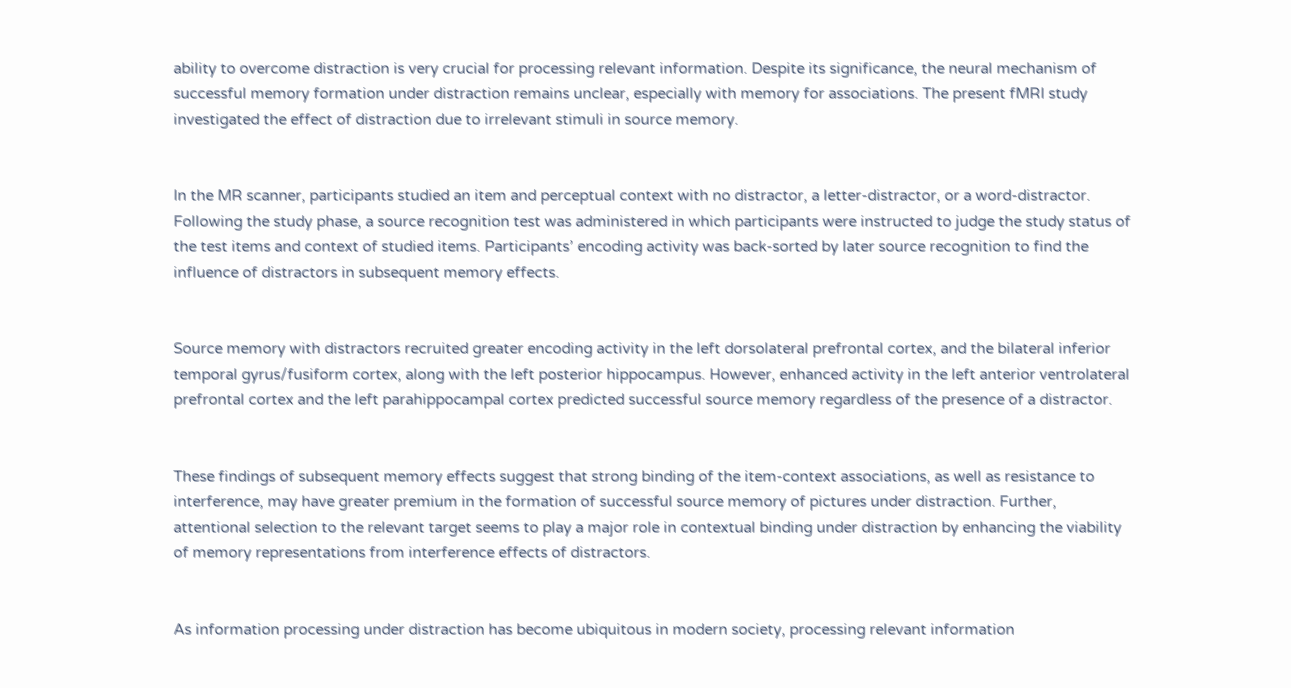ability to overcome distraction is very crucial for processing relevant information. Despite its significance, the neural mechanism of successful memory formation under distraction remains unclear, especially with memory for associations. The present fMRI study investigated the effect of distraction due to irrelevant stimuli in source memory.


In the MR scanner, participants studied an item and perceptual context with no distractor, a letter-distractor, or a word-distractor. Following the study phase, a source recognition test was administered in which participants were instructed to judge the study status of the test items and context of studied items. Participants’ encoding activity was back-sorted by later source recognition to find the influence of distractors in subsequent memory effects.


Source memory with distractors recruited greater encoding activity in the left dorsolateral prefrontal cortex, and the bilateral inferior temporal gyrus/fusiform cortex, along with the left posterior hippocampus. However, enhanced activity in the left anterior ventrolateral prefrontal cortex and the left parahippocampal cortex predicted successful source memory regardless of the presence of a distractor.


These findings of subsequent memory effects suggest that strong binding of the item-context associations, as well as resistance to interference, may have greater premium in the formation of successful source memory of pictures under distraction. Further, attentional selection to the relevant target seems to play a major role in contextual binding under distraction by enhancing the viability of memory representations from interference effects of distractors.


As information processing under distraction has become ubiquitous in modern society, processing relevant information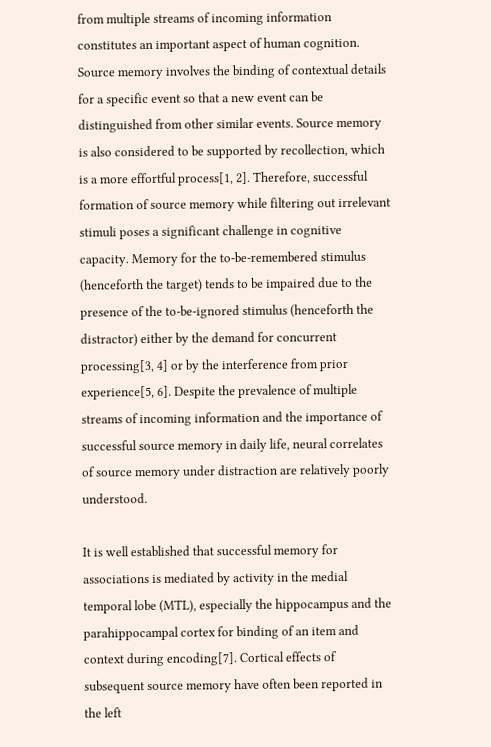from multiple streams of incoming information constitutes an important aspect of human cognition. Source memory involves the binding of contextual details for a specific event so that a new event can be distinguished from other similar events. Source memory is also considered to be supported by recollection, which is a more effortful process[1, 2]. Therefore, successful formation of source memory while filtering out irrelevant stimuli poses a significant challenge in cognitive capacity. Memory for the to-be-remembered stimulus (henceforth the target) tends to be impaired due to the presence of the to-be-ignored stimulus (henceforth the distractor) either by the demand for concurrent processing[3, 4] or by the interference from prior experience[5, 6]. Despite the prevalence of multiple streams of incoming information and the importance of successful source memory in daily life, neural correlates of source memory under distraction are relatively poorly understood.

It is well established that successful memory for associations is mediated by activity in the medial temporal lobe (MTL), especially the hippocampus and the parahippocampal cortex for binding of an item and context during encoding[7]. Cortical effects of subsequent source memory have often been reported in the left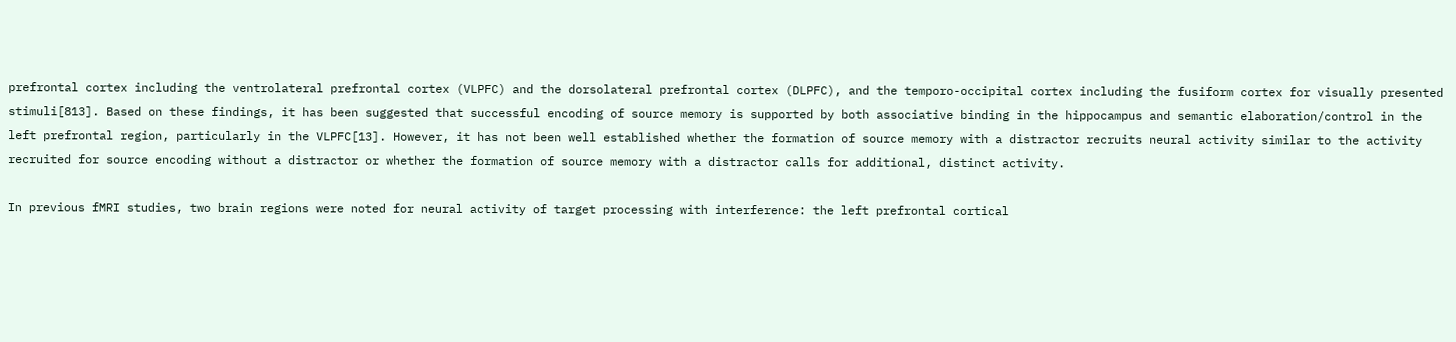prefrontal cortex including the ventrolateral prefrontal cortex (VLPFC) and the dorsolateral prefrontal cortex (DLPFC), and the temporo-occipital cortex including the fusiform cortex for visually presented stimuli[813]. Based on these findings, it has been suggested that successful encoding of source memory is supported by both associative binding in the hippocampus and semantic elaboration/control in the left prefrontal region, particularly in the VLPFC[13]. However, it has not been well established whether the formation of source memory with a distractor recruits neural activity similar to the activity recruited for source encoding without a distractor or whether the formation of source memory with a distractor calls for additional, distinct activity.

In previous fMRI studies, two brain regions were noted for neural activity of target processing with interference: the left prefrontal cortical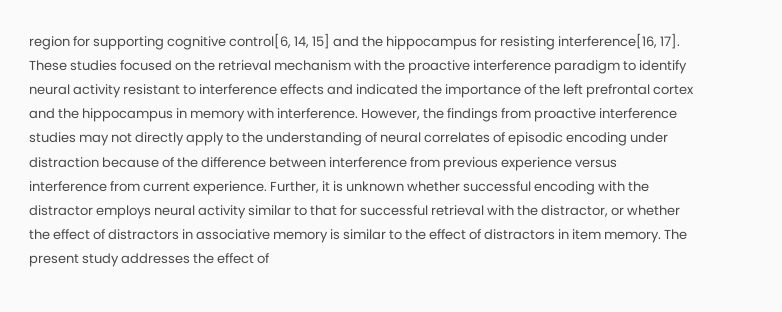region for supporting cognitive control[6, 14, 15] and the hippocampus for resisting interference[16, 17]. These studies focused on the retrieval mechanism with the proactive interference paradigm to identify neural activity resistant to interference effects and indicated the importance of the left prefrontal cortex and the hippocampus in memory with interference. However, the findings from proactive interference studies may not directly apply to the understanding of neural correlates of episodic encoding under distraction because of the difference between interference from previous experience versus interference from current experience. Further, it is unknown whether successful encoding with the distractor employs neural activity similar to that for successful retrieval with the distractor, or whether the effect of distractors in associative memory is similar to the effect of distractors in item memory. The present study addresses the effect of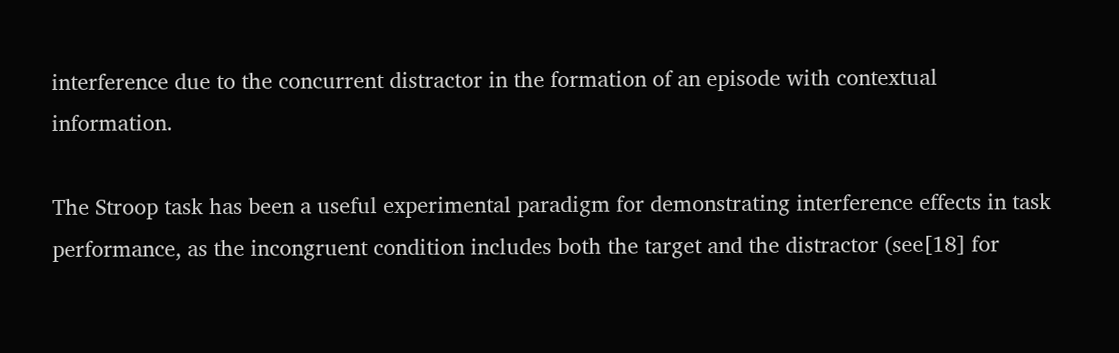interference due to the concurrent distractor in the formation of an episode with contextual information.

The Stroop task has been a useful experimental paradigm for demonstrating interference effects in task performance, as the incongruent condition includes both the target and the distractor (see[18] for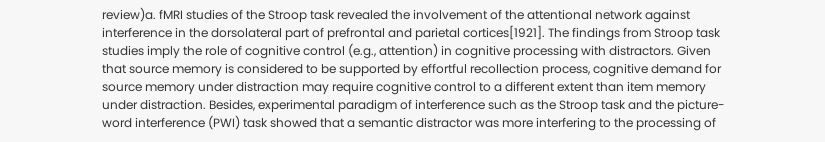review)a. fMRI studies of the Stroop task revealed the involvement of the attentional network against interference in the dorsolateral part of prefrontal and parietal cortices[1921]. The findings from Stroop task studies imply the role of cognitive control (e.g., attention) in cognitive processing with distractors. Given that source memory is considered to be supported by effortful recollection process, cognitive demand for source memory under distraction may require cognitive control to a different extent than item memory under distraction. Besides, experimental paradigm of interference such as the Stroop task and the picture-word interference (PWI) task showed that a semantic distractor was more interfering to the processing of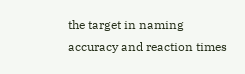the target in naming accuracy and reaction times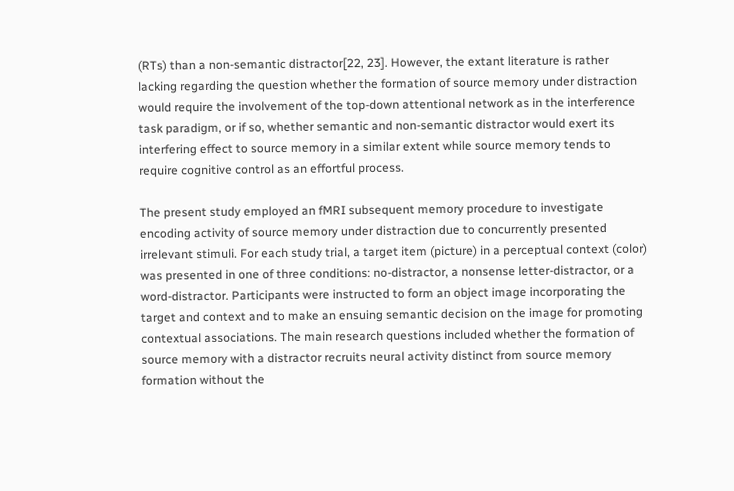(RTs) than a non-semantic distractor[22, 23]. However, the extant literature is rather lacking regarding the question whether the formation of source memory under distraction would require the involvement of the top-down attentional network as in the interference task paradigm, or if so, whether semantic and non-semantic distractor would exert its interfering effect to source memory in a similar extent while source memory tends to require cognitive control as an effortful process.

The present study employed an fMRI subsequent memory procedure to investigate encoding activity of source memory under distraction due to concurrently presented irrelevant stimuli. For each study trial, a target item (picture) in a perceptual context (color) was presented in one of three conditions: no-distractor, a nonsense letter-distractor, or a word-distractor. Participants were instructed to form an object image incorporating the target and context and to make an ensuing semantic decision on the image for promoting contextual associations. The main research questions included whether the formation of source memory with a distractor recruits neural activity distinct from source memory formation without the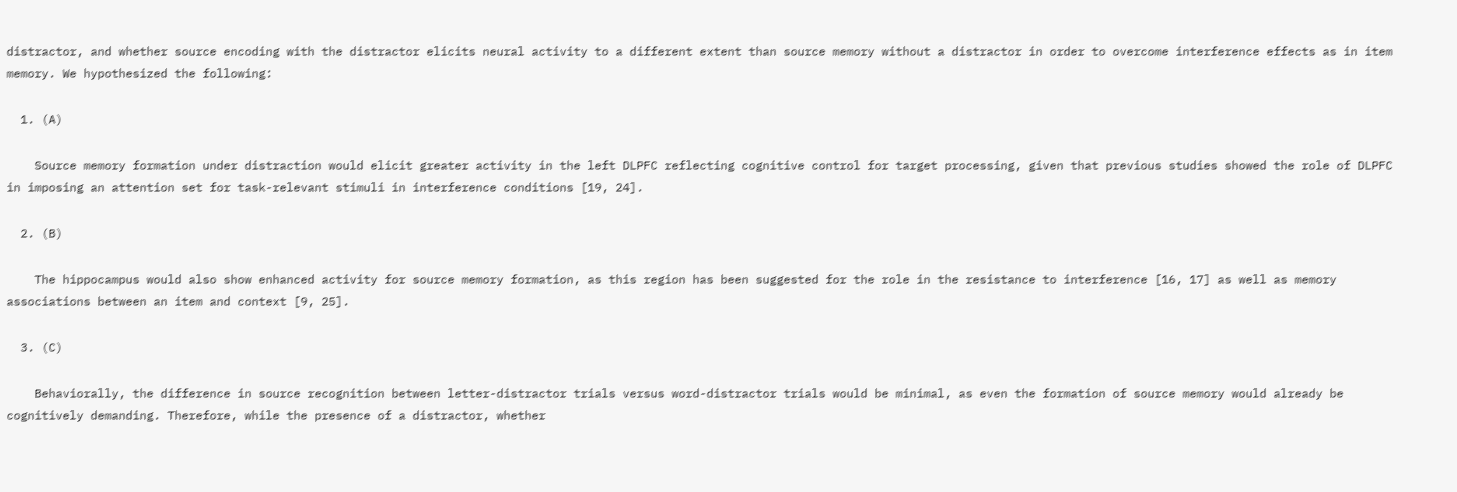distractor, and whether source encoding with the distractor elicits neural activity to a different extent than source memory without a distractor in order to overcome interference effects as in item memory. We hypothesized the following:

  1. (A)

    Source memory formation under distraction would elicit greater activity in the left DLPFC reflecting cognitive control for target processing, given that previous studies showed the role of DLPFC in imposing an attention set for task-relevant stimuli in interference conditions [19, 24].

  2. (B)

    The hippocampus would also show enhanced activity for source memory formation, as this region has been suggested for the role in the resistance to interference [16, 17] as well as memory associations between an item and context [9, 25].

  3. (C)

    Behaviorally, the difference in source recognition between letter-distractor trials versus word-distractor trials would be minimal, as even the formation of source memory would already be cognitively demanding. Therefore, while the presence of a distractor, whether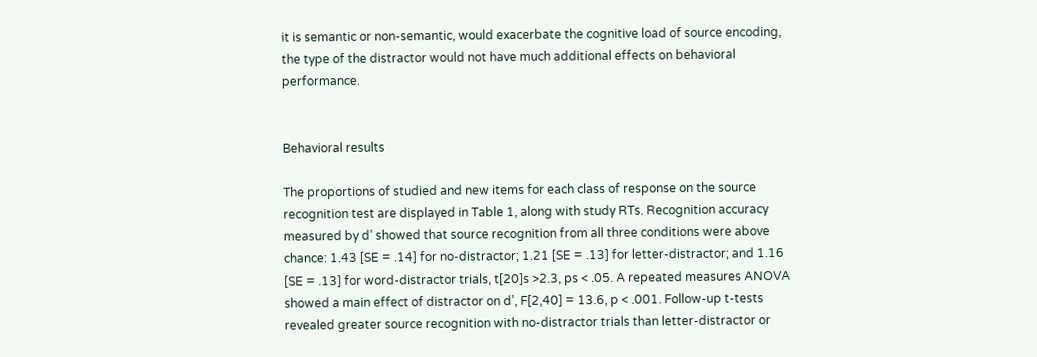it is semantic or non-semantic, would exacerbate the cognitive load of source encoding, the type of the distractor would not have much additional effects on behavioral performance.


Behavioral results

The proportions of studied and new items for each class of response on the source recognition test are displayed in Table 1, along with study RTs. Recognition accuracy measured by d’ showed that source recognition from all three conditions were above chance: 1.43 [SE = .14] for no-distractor; 1.21 [SE = .13] for letter-distractor; and 1.16 [SE = .13] for word-distractor trials, t[20]s >2.3, ps < .05. A repeated measures ANOVA showed a main effect of distractor on d’, F[2,40] = 13.6, p < .001. Follow-up t-tests revealed greater source recognition with no-distractor trials than letter-distractor or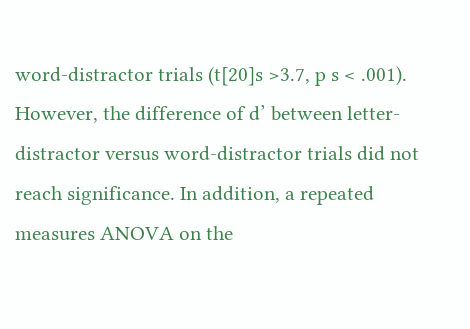word-distractor trials (t[20]s >3.7, p s < .001). However, the difference of d’ between letter-distractor versus word-distractor trials did not reach significance. In addition, a repeated measures ANOVA on the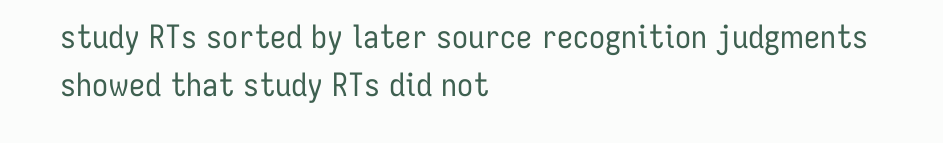study RTs sorted by later source recognition judgments showed that study RTs did not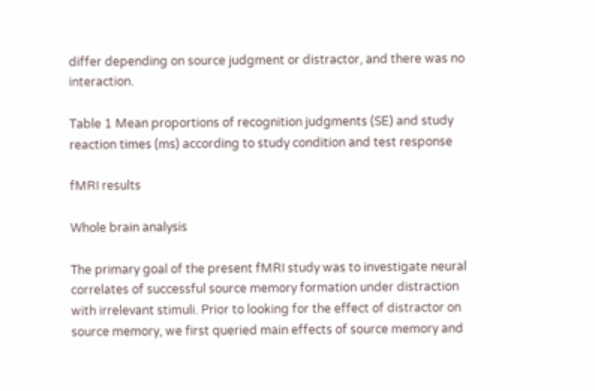differ depending on source judgment or distractor, and there was no interaction.

Table 1 Mean proportions of recognition judgments (SE) and study reaction times (ms) according to study condition and test response

fMRI results

Whole brain analysis

The primary goal of the present fMRI study was to investigate neural correlates of successful source memory formation under distraction with irrelevant stimuli. Prior to looking for the effect of distractor on source memory, we first queried main effects of source memory and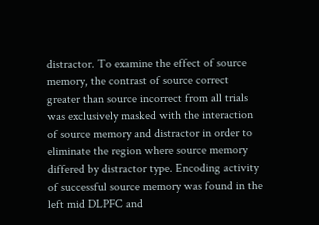distractor. To examine the effect of source memory, the contrast of source correct greater than source incorrect from all trials was exclusively masked with the interaction of source memory and distractor in order to eliminate the region where source memory differed by distractor type. Encoding activity of successful source memory was found in the left mid DLPFC and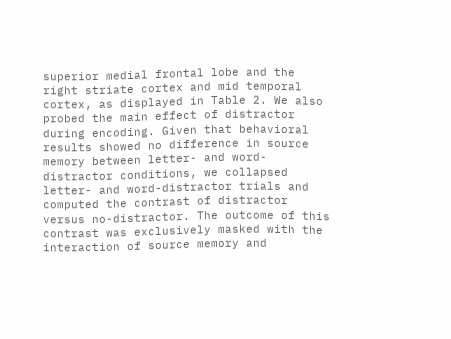superior medial frontal lobe and the right striate cortex and mid temporal cortex, as displayed in Table 2. We also probed the main effect of distractor during encoding. Given that behavioral results showed no difference in source memory between letter- and word-distractor conditions, we collapsed letter- and word-distractor trials and computed the contrast of distractor versus no-distractor. The outcome of this contrast was exclusively masked with the interaction of source memory and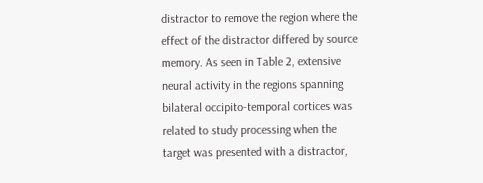distractor to remove the region where the effect of the distractor differed by source memory. As seen in Table 2, extensive neural activity in the regions spanning bilateral occipito-temporal cortices was related to study processing when the target was presented with a distractor,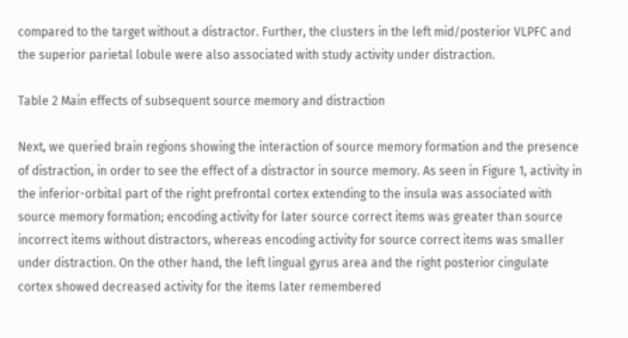compared to the target without a distractor. Further, the clusters in the left mid/posterior VLPFC and the superior parietal lobule were also associated with study activity under distraction.

Table 2 Main effects of subsequent source memory and distraction

Next, we queried brain regions showing the interaction of source memory formation and the presence of distraction, in order to see the effect of a distractor in source memory. As seen in Figure 1, activity in the inferior-orbital part of the right prefrontal cortex extending to the insula was associated with source memory formation; encoding activity for later source correct items was greater than source incorrect items without distractors, whereas encoding activity for source correct items was smaller under distraction. On the other hand, the left lingual gyrus area and the right posterior cingulate cortex showed decreased activity for the items later remembered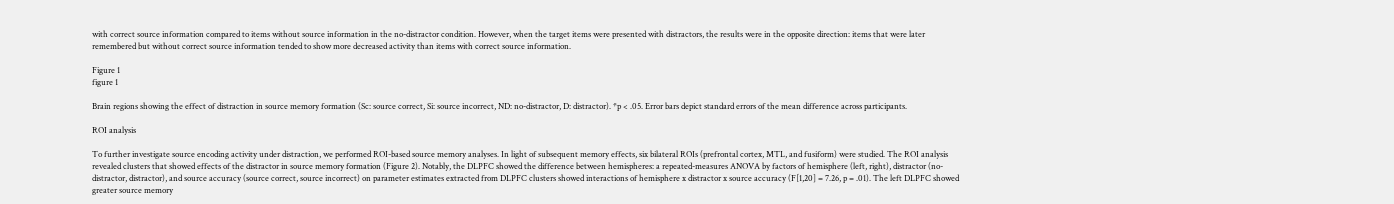with correct source information compared to items without source information in the no-distractor condition. However, when the target items were presented with distractors, the results were in the opposite direction: items that were later remembered but without correct source information tended to show more decreased activity than items with correct source information.

Figure 1
figure 1

Brain regions showing the effect of distraction in source memory formation (Sc: source correct, Si: source incorrect, ND: no-distractor, D: distractor). *p < .05. Error bars depict standard errors of the mean difference across participants.

ROI analysis

To further investigate source encoding activity under distraction, we performed ROI-based source memory analyses. In light of subsequent memory effects, six bilateral ROIs (prefrontal cortex, MTL, and fusiform) were studied. The ROI analysis revealed clusters that showed effects of the distractor in source memory formation (Figure 2). Notably, the DLPFC showed the difference between hemispheres: a repeated-measures ANOVA by factors of hemisphere (left, right), distractor (no-distractor, distractor), and source accuracy (source correct, source incorrect) on parameter estimates extracted from DLPFC clusters showed interactions of hemisphere x distractor x source accuracy (F[1,20] = 7.26, p = .01). The left DLPFC showed greater source memory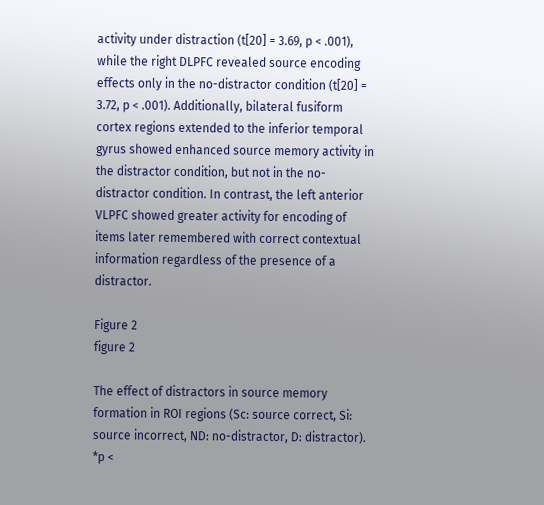activity under distraction (t[20] = 3.69, p < .001), while the right DLPFC revealed source encoding effects only in the no-distractor condition (t[20] = 3.72, p < .001). Additionally, bilateral fusiform cortex regions extended to the inferior temporal gyrus showed enhanced source memory activity in the distractor condition, but not in the no-distractor condition. In contrast, the left anterior VLPFC showed greater activity for encoding of items later remembered with correct contextual information regardless of the presence of a distractor.

Figure 2
figure 2

The effect of distractors in source memory formation in ROI regions (Sc: source correct, Si: source incorrect, ND: no-distractor, D: distractor). *p <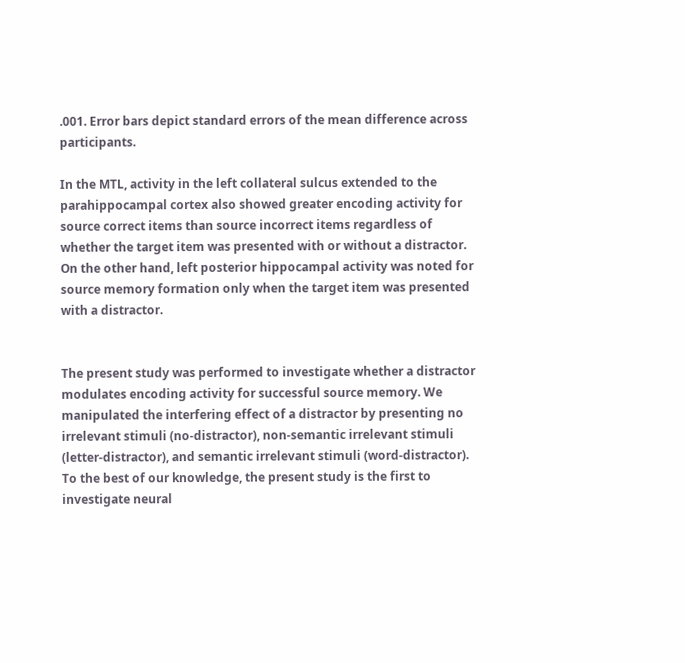.001. Error bars depict standard errors of the mean difference across participants.

In the MTL, activity in the left collateral sulcus extended to the parahippocampal cortex also showed greater encoding activity for source correct items than source incorrect items regardless of whether the target item was presented with or without a distractor. On the other hand, left posterior hippocampal activity was noted for source memory formation only when the target item was presented with a distractor.


The present study was performed to investigate whether a distractor modulates encoding activity for successful source memory. We manipulated the interfering effect of a distractor by presenting no irrelevant stimuli (no-distractor), non-semantic irrelevant stimuli (letter-distractor), and semantic irrelevant stimuli (word-distractor). To the best of our knowledge, the present study is the first to investigate neural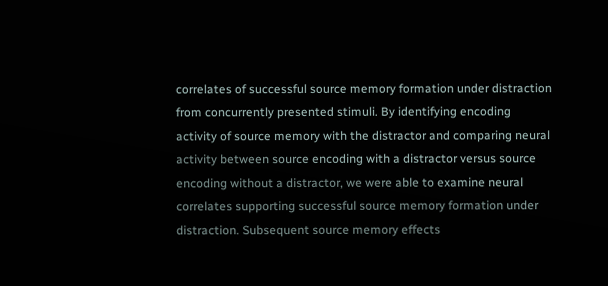correlates of successful source memory formation under distraction from concurrently presented stimuli. By identifying encoding activity of source memory with the distractor and comparing neural activity between source encoding with a distractor versus source encoding without a distractor, we were able to examine neural correlates supporting successful source memory formation under distraction. Subsequent source memory effects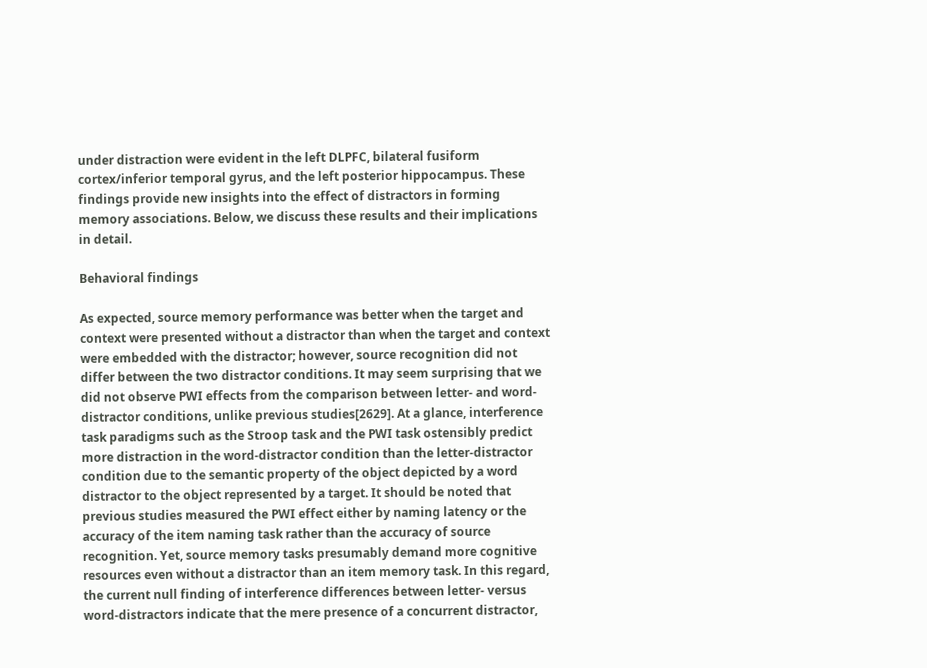under distraction were evident in the left DLPFC, bilateral fusiform cortex/inferior temporal gyrus, and the left posterior hippocampus. These findings provide new insights into the effect of distractors in forming memory associations. Below, we discuss these results and their implications in detail.

Behavioral findings

As expected, source memory performance was better when the target and context were presented without a distractor than when the target and context were embedded with the distractor; however, source recognition did not differ between the two distractor conditions. It may seem surprising that we did not observe PWI effects from the comparison between letter- and word-distractor conditions, unlike previous studies[2629]. At a glance, interference task paradigms such as the Stroop task and the PWI task ostensibly predict more distraction in the word-distractor condition than the letter-distractor condition due to the semantic property of the object depicted by a word distractor to the object represented by a target. It should be noted that previous studies measured the PWI effect either by naming latency or the accuracy of the item naming task rather than the accuracy of source recognition. Yet, source memory tasks presumably demand more cognitive resources even without a distractor than an item memory task. In this regard, the current null finding of interference differences between letter- versus word-distractors indicate that the mere presence of a concurrent distractor,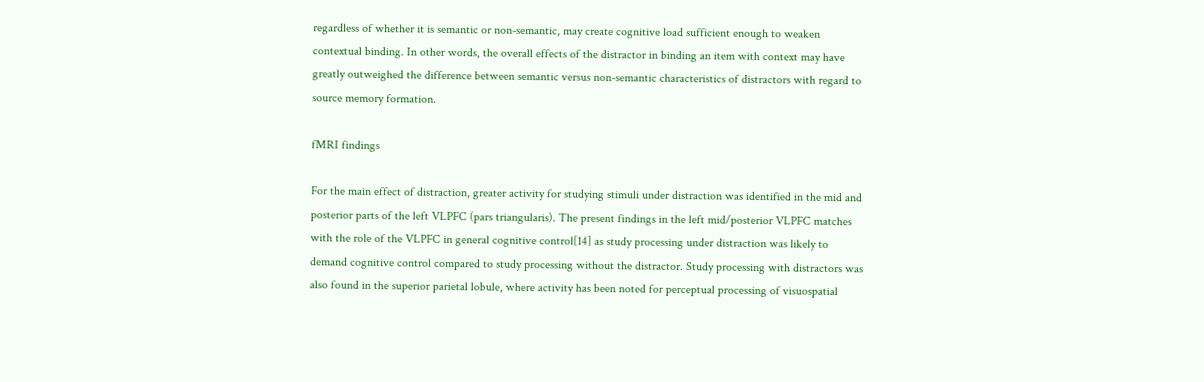regardless of whether it is semantic or non-semantic, may create cognitive load sufficient enough to weaken contextual binding. In other words, the overall effects of the distractor in binding an item with context may have greatly outweighed the difference between semantic versus non-semantic characteristics of distractors with regard to source memory formation.

fMRI findings

For the main effect of distraction, greater activity for studying stimuli under distraction was identified in the mid and posterior parts of the left VLPFC (pars triangularis). The present findings in the left mid/posterior VLPFC matches with the role of the VLPFC in general cognitive control[14] as study processing under distraction was likely to demand cognitive control compared to study processing without the distractor. Study processing with distractors was also found in the superior parietal lobule, where activity has been noted for perceptual processing of visuospatial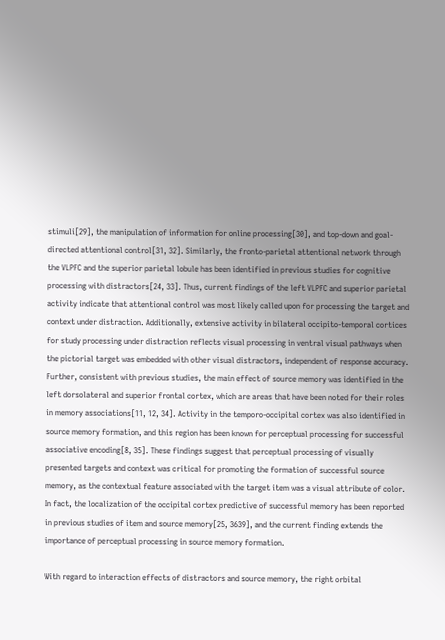stimuli[29], the manipulation of information for online processing[30], and top-down and goal-directed attentional control[31, 32]. Similarly, the fronto-parietal attentional network through the VLPFC and the superior parietal lobule has been identified in previous studies for cognitive processing with distractors[24, 33]. Thus, current findings of the left VLPFC and superior parietal activity indicate that attentional control was most likely called upon for processing the target and context under distraction. Additionally, extensive activity in bilateral occipito-temporal cortices for study processing under distraction reflects visual processing in ventral visual pathways when the pictorial target was embedded with other visual distractors, independent of response accuracy. Further, consistent with previous studies, the main effect of source memory was identified in the left dorsolateral and superior frontal cortex, which are areas that have been noted for their roles in memory associations[11, 12, 34]. Activity in the temporo-occipital cortex was also identified in source memory formation, and this region has been known for perceptual processing for successful associative encoding[8, 35]. These findings suggest that perceptual processing of visually presented targets and context was critical for promoting the formation of successful source memory, as the contextual feature associated with the target item was a visual attribute of color. In fact, the localization of the occipital cortex predictive of successful memory has been reported in previous studies of item and source memory[25, 3639], and the current finding extends the importance of perceptual processing in source memory formation.

With regard to interaction effects of distractors and source memory, the right orbital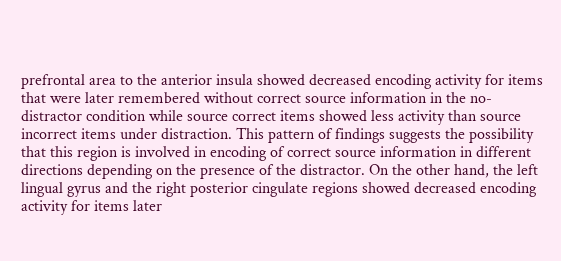prefrontal area to the anterior insula showed decreased encoding activity for items that were later remembered without correct source information in the no-distractor condition while source correct items showed less activity than source incorrect items under distraction. This pattern of findings suggests the possibility that this region is involved in encoding of correct source information in different directions depending on the presence of the distractor. On the other hand, the left lingual gyrus and the right posterior cingulate regions showed decreased encoding activity for items later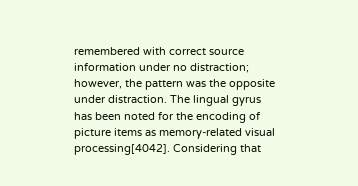remembered with correct source information under no distraction; however, the pattern was the opposite under distraction. The lingual gyrus has been noted for the encoding of picture items as memory-related visual processing[4042]. Considering that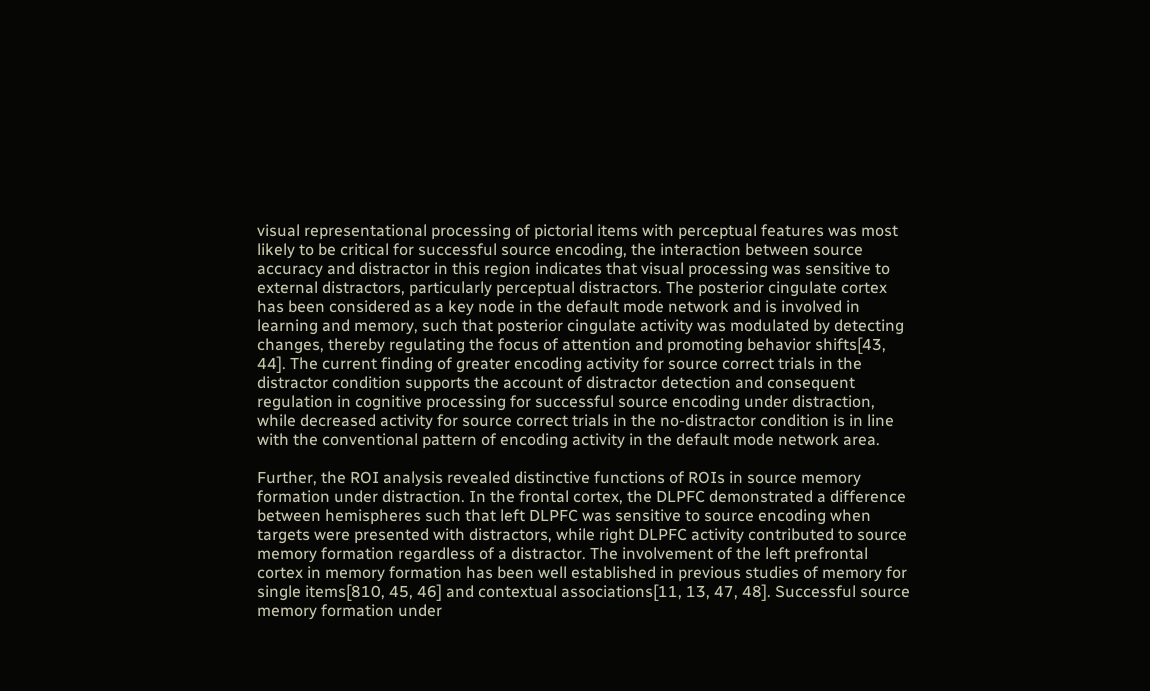visual representational processing of pictorial items with perceptual features was most likely to be critical for successful source encoding, the interaction between source accuracy and distractor in this region indicates that visual processing was sensitive to external distractors, particularly perceptual distractors. The posterior cingulate cortex has been considered as a key node in the default mode network and is involved in learning and memory, such that posterior cingulate activity was modulated by detecting changes, thereby regulating the focus of attention and promoting behavior shifts[43, 44]. The current finding of greater encoding activity for source correct trials in the distractor condition supports the account of distractor detection and consequent regulation in cognitive processing for successful source encoding under distraction, while decreased activity for source correct trials in the no-distractor condition is in line with the conventional pattern of encoding activity in the default mode network area.

Further, the ROI analysis revealed distinctive functions of ROIs in source memory formation under distraction. In the frontal cortex, the DLPFC demonstrated a difference between hemispheres such that left DLPFC was sensitive to source encoding when targets were presented with distractors, while right DLPFC activity contributed to source memory formation regardless of a distractor. The involvement of the left prefrontal cortex in memory formation has been well established in previous studies of memory for single items[810, 45, 46] and contextual associations[11, 13, 47, 48]. Successful source memory formation under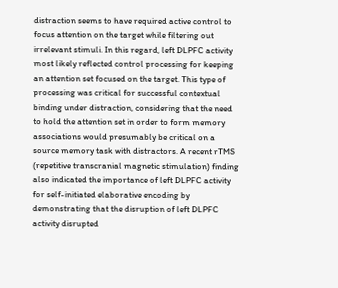distraction seems to have required active control to focus attention on the target while filtering out irrelevant stimuli. In this regard, left DLPFC activity most likely reflected control processing for keeping an attention set focused on the target. This type of processing was critical for successful contextual binding under distraction, considering that the need to hold the attention set in order to form memory associations would presumably be critical on a source memory task with distractors. A recent rTMS (repetitive transcranial magnetic stimulation) finding also indicated the importance of left DLPFC activity for self-initiated elaborative encoding by demonstrating that the disruption of left DLPFC activity disrupted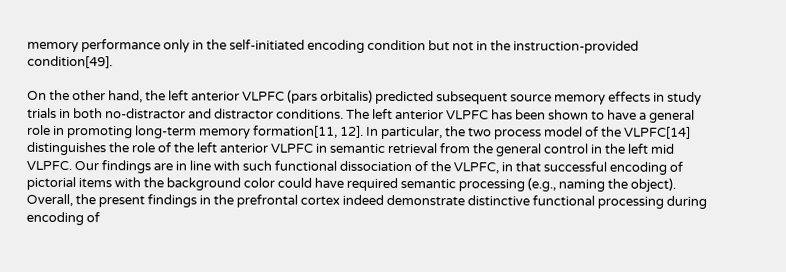memory performance only in the self-initiated encoding condition but not in the instruction-provided condition[49].

On the other hand, the left anterior VLPFC (pars orbitalis) predicted subsequent source memory effects in study trials in both no-distractor and distractor conditions. The left anterior VLPFC has been shown to have a general role in promoting long-term memory formation[11, 12]. In particular, the two process model of the VLPFC[14] distinguishes the role of the left anterior VLPFC in semantic retrieval from the general control in the left mid VLPFC. Our findings are in line with such functional dissociation of the VLPFC, in that successful encoding of pictorial items with the background color could have required semantic processing (e.g., naming the object). Overall, the present findings in the prefrontal cortex indeed demonstrate distinctive functional processing during encoding of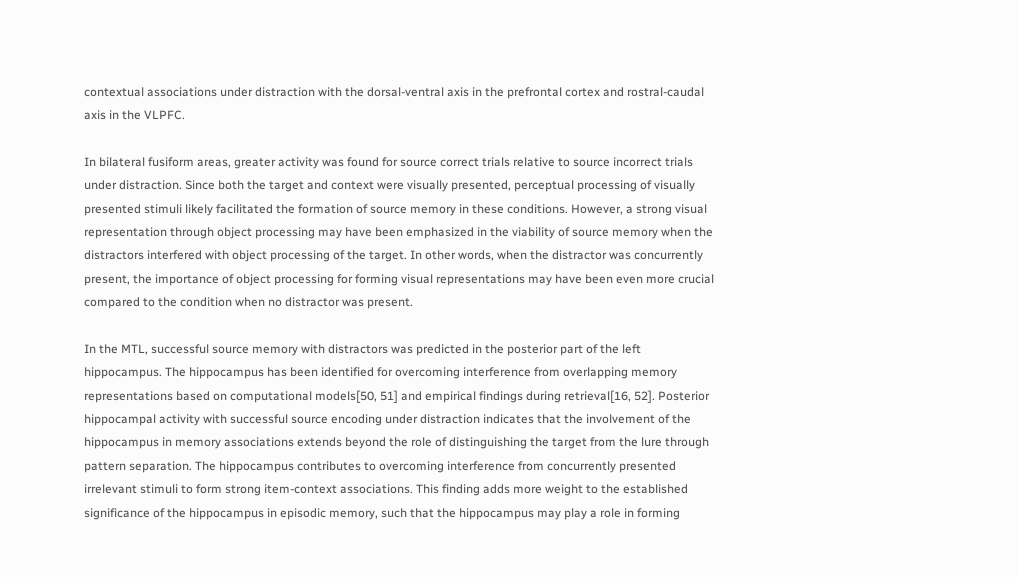contextual associations under distraction with the dorsal-ventral axis in the prefrontal cortex and rostral-caudal axis in the VLPFC.

In bilateral fusiform areas, greater activity was found for source correct trials relative to source incorrect trials under distraction. Since both the target and context were visually presented, perceptual processing of visually presented stimuli likely facilitated the formation of source memory in these conditions. However, a strong visual representation through object processing may have been emphasized in the viability of source memory when the distractors interfered with object processing of the target. In other words, when the distractor was concurrently present, the importance of object processing for forming visual representations may have been even more crucial compared to the condition when no distractor was present.

In the MTL, successful source memory with distractors was predicted in the posterior part of the left hippocampus. The hippocampus has been identified for overcoming interference from overlapping memory representations based on computational models[50, 51] and empirical findings during retrieval[16, 52]. Posterior hippocampal activity with successful source encoding under distraction indicates that the involvement of the hippocampus in memory associations extends beyond the role of distinguishing the target from the lure through pattern separation. The hippocampus contributes to overcoming interference from concurrently presented irrelevant stimuli to form strong item-context associations. This finding adds more weight to the established significance of the hippocampus in episodic memory, such that the hippocampus may play a role in forming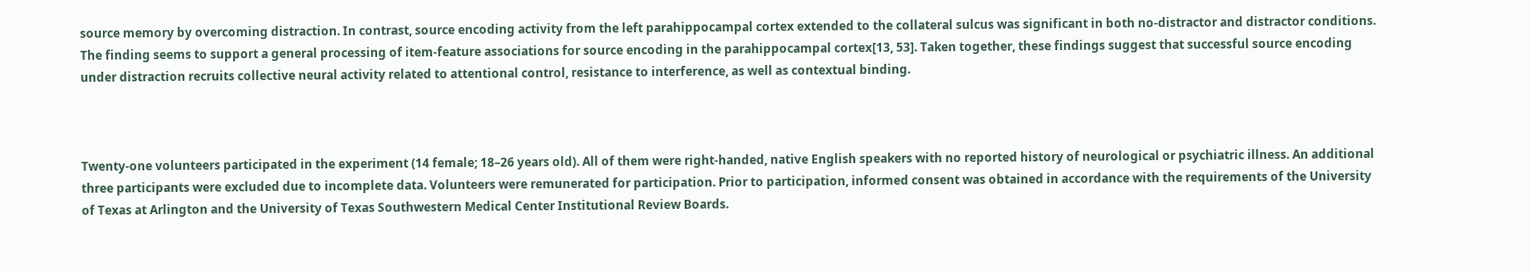source memory by overcoming distraction. In contrast, source encoding activity from the left parahippocampal cortex extended to the collateral sulcus was significant in both no-distractor and distractor conditions. The finding seems to support a general processing of item-feature associations for source encoding in the parahippocampal cortex[13, 53]. Taken together, these findings suggest that successful source encoding under distraction recruits collective neural activity related to attentional control, resistance to interference, as well as contextual binding.



Twenty-one volunteers participated in the experiment (14 female; 18–26 years old). All of them were right-handed, native English speakers with no reported history of neurological or psychiatric illness. An additional three participants were excluded due to incomplete data. Volunteers were remunerated for participation. Prior to participation, informed consent was obtained in accordance with the requirements of the University of Texas at Arlington and the University of Texas Southwestern Medical Center Institutional Review Boards.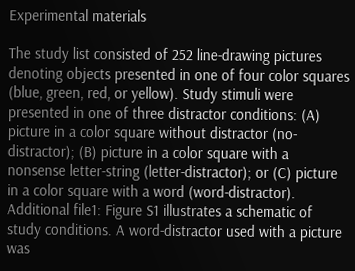Experimental materials

The study list consisted of 252 line-drawing pictures denoting objects presented in one of four color squares (blue, green, red, or yellow). Study stimuli were presented in one of three distractor conditions: (A) picture in a color square without distractor (no-distractor); (B) picture in a color square with a nonsense letter-string (letter-distractor); or (C) picture in a color square with a word (word-distractor). Additional file1: Figure S1 illustrates a schematic of study conditions. A word-distractor used with a picture was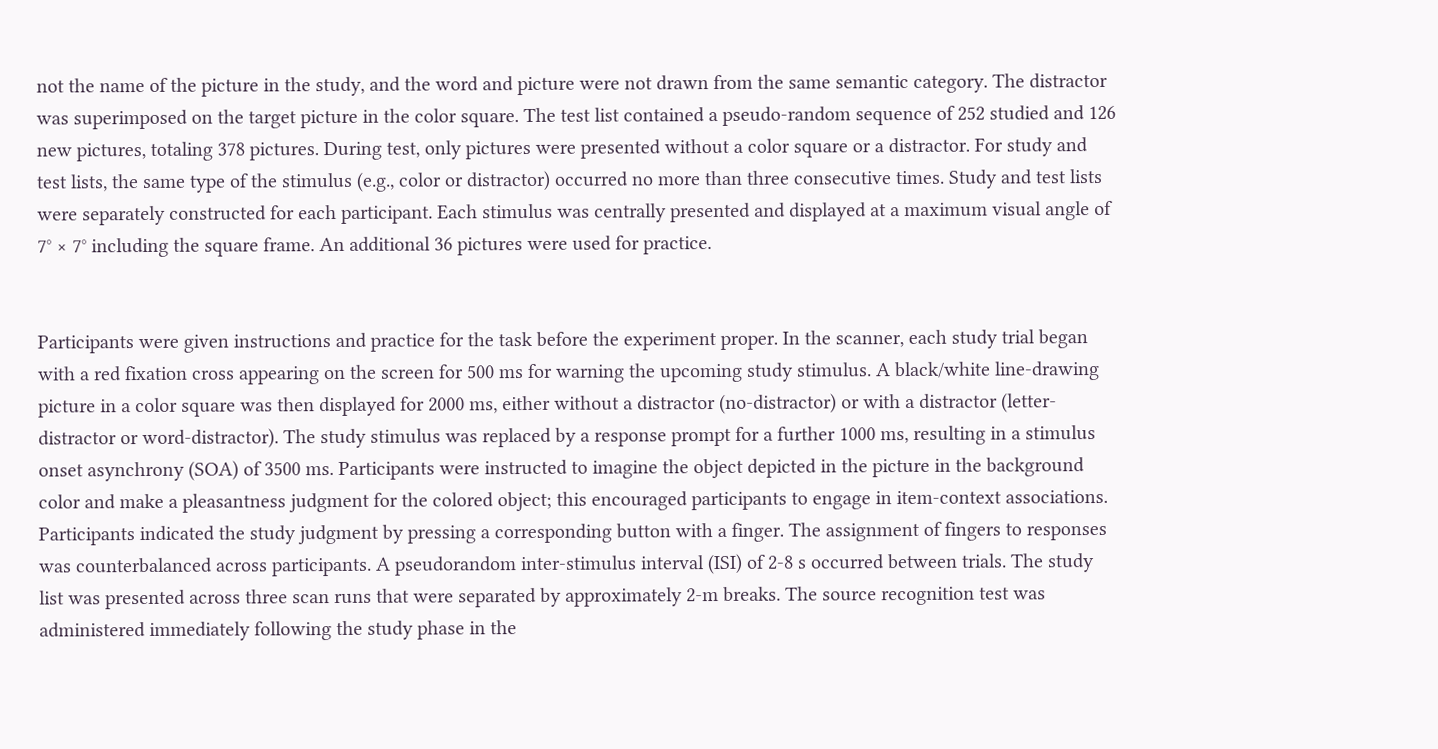not the name of the picture in the study, and the word and picture were not drawn from the same semantic category. The distractor was superimposed on the target picture in the color square. The test list contained a pseudo-random sequence of 252 studied and 126 new pictures, totaling 378 pictures. During test, only pictures were presented without a color square or a distractor. For study and test lists, the same type of the stimulus (e.g., color or distractor) occurred no more than three consecutive times. Study and test lists were separately constructed for each participant. Each stimulus was centrally presented and displayed at a maximum visual angle of 7° × 7° including the square frame. An additional 36 pictures were used for practice.


Participants were given instructions and practice for the task before the experiment proper. In the scanner, each study trial began with a red fixation cross appearing on the screen for 500 ms for warning the upcoming study stimulus. A black/white line-drawing picture in a color square was then displayed for 2000 ms, either without a distractor (no-distractor) or with a distractor (letter-distractor or word-distractor). The study stimulus was replaced by a response prompt for a further 1000 ms, resulting in a stimulus onset asynchrony (SOA) of 3500 ms. Participants were instructed to imagine the object depicted in the picture in the background color and make a pleasantness judgment for the colored object; this encouraged participants to engage in item-context associations. Participants indicated the study judgment by pressing a corresponding button with a finger. The assignment of fingers to responses was counterbalanced across participants. A pseudorandom inter-stimulus interval (ISI) of 2-8 s occurred between trials. The study list was presented across three scan runs that were separated by approximately 2-m breaks. The source recognition test was administered immediately following the study phase in the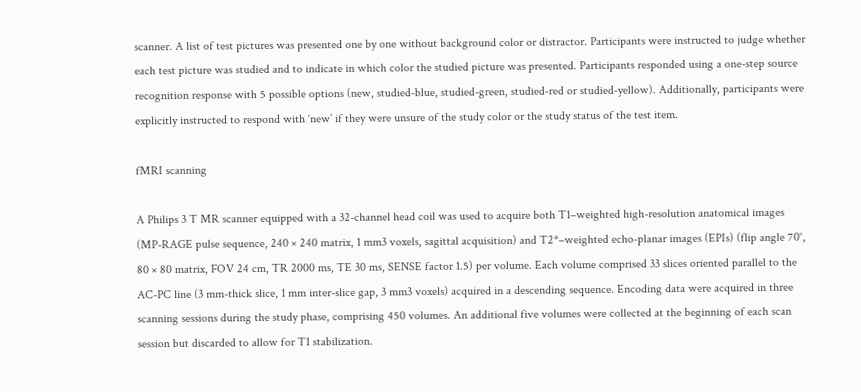scanner. A list of test pictures was presented one by one without background color or distractor. Participants were instructed to judge whether each test picture was studied and to indicate in which color the studied picture was presented. Participants responded using a one-step source recognition response with 5 possible options (new, studied-blue, studied-green, studied-red or studied-yellow). Additionally, participants were explicitly instructed to respond with ‘new’ if they were unsure of the study color or the study status of the test item.

fMRI scanning

A Philips 3 T MR scanner equipped with a 32-channel head coil was used to acquire both T1–weighted high-resolution anatomical images (MP-RAGE pulse sequence, 240 × 240 matrix, 1 mm3 voxels, sagittal acquisition) and T2*–weighted echo-planar images (EPIs) (flip angle 70°, 80 × 80 matrix, FOV 24 cm, TR 2000 ms, TE 30 ms, SENSE factor 1.5) per volume. Each volume comprised 33 slices oriented parallel to the AC-PC line (3 mm-thick slice, 1 mm inter-slice gap, 3 mm3 voxels) acquired in a descending sequence. Encoding data were acquired in three scanning sessions during the study phase, comprising 450 volumes. An additional five volumes were collected at the beginning of each scan session but discarded to allow for T1 stabilization.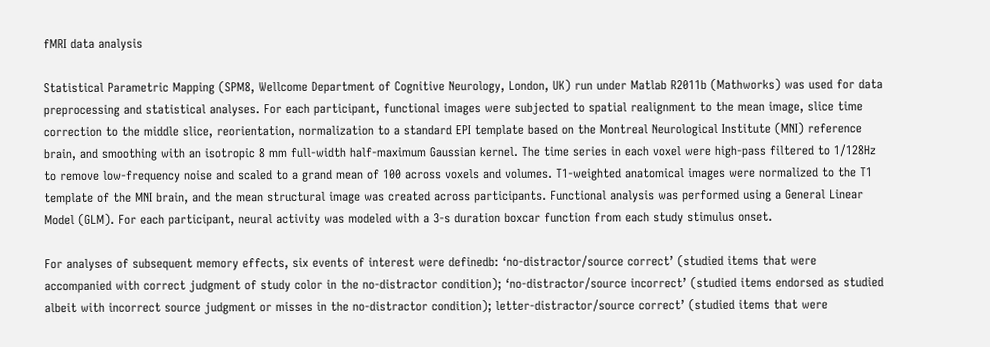fMRI data analysis

Statistical Parametric Mapping (SPM8, Wellcome Department of Cognitive Neurology, London, UK) run under Matlab R2011b (Mathworks) was used for data preprocessing and statistical analyses. For each participant, functional images were subjected to spatial realignment to the mean image, slice time correction to the middle slice, reorientation, normalization to a standard EPI template based on the Montreal Neurological Institute (MNI) reference brain, and smoothing with an isotropic 8 mm full-width half-maximum Gaussian kernel. The time series in each voxel were high-pass filtered to 1/128Hz to remove low-frequency noise and scaled to a grand mean of 100 across voxels and volumes. T1-weighted anatomical images were normalized to the T1 template of the MNI brain, and the mean structural image was created across participants. Functional analysis was performed using a General Linear Model (GLM). For each participant, neural activity was modeled with a 3-s duration boxcar function from each study stimulus onset.

For analyses of subsequent memory effects, six events of interest were definedb: ‘no-distractor/source correct’ (studied items that were accompanied with correct judgment of study color in the no-distractor condition); ‘no-distractor/source incorrect’ (studied items endorsed as studied albeit with incorrect source judgment or misses in the no-distractor condition); letter-distractor/source correct’ (studied items that were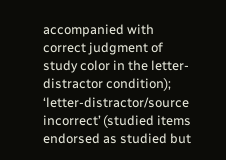accompanied with correct judgment of study color in the letter-distractor condition); ‘letter-distractor/source incorrect’ (studied items endorsed as studied but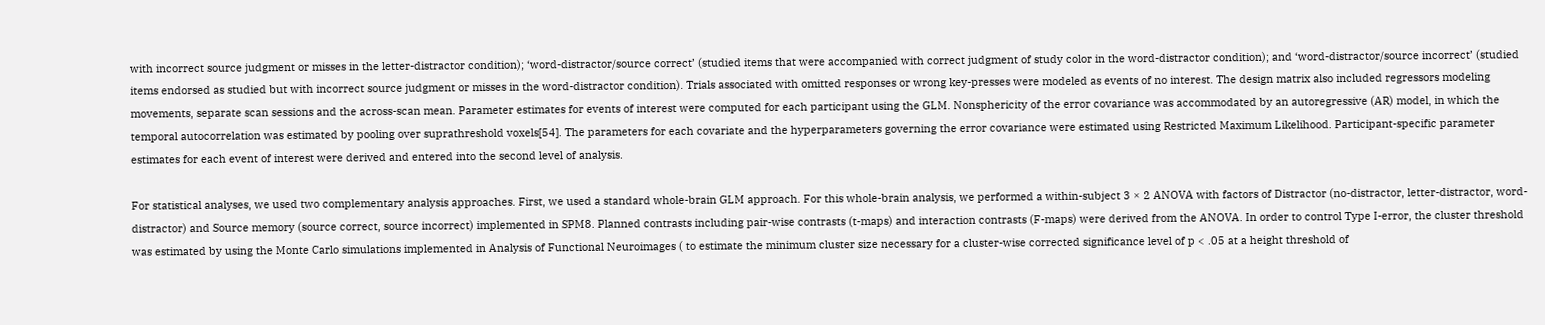with incorrect source judgment or misses in the letter-distractor condition); ‘word-distractor/source correct’ (studied items that were accompanied with correct judgment of study color in the word-distractor condition); and ‘word-distractor/source incorrect’ (studied items endorsed as studied but with incorrect source judgment or misses in the word-distractor condition). Trials associated with omitted responses or wrong key-presses were modeled as events of no interest. The design matrix also included regressors modeling movements, separate scan sessions and the across-scan mean. Parameter estimates for events of interest were computed for each participant using the GLM. Nonsphericity of the error covariance was accommodated by an autoregressive (AR) model, in which the temporal autocorrelation was estimated by pooling over suprathreshold voxels[54]. The parameters for each covariate and the hyperparameters governing the error covariance were estimated using Restricted Maximum Likelihood. Participant-specific parameter estimates for each event of interest were derived and entered into the second level of analysis.

For statistical analyses, we used two complementary analysis approaches. First, we used a standard whole-brain GLM approach. For this whole-brain analysis, we performed a within-subject 3 × 2 ANOVA with factors of Distractor (no-distractor, letter-distractor, word-distractor) and Source memory (source correct, source incorrect) implemented in SPM8. Planned contrasts including pair-wise contrasts (t-maps) and interaction contrasts (F-maps) were derived from the ANOVA. In order to control Type I-error, the cluster threshold was estimated by using the Monte Carlo simulations implemented in Analysis of Functional Neuroimages ( to estimate the minimum cluster size necessary for a cluster-wise corrected significance level of p < .05 at a height threshold of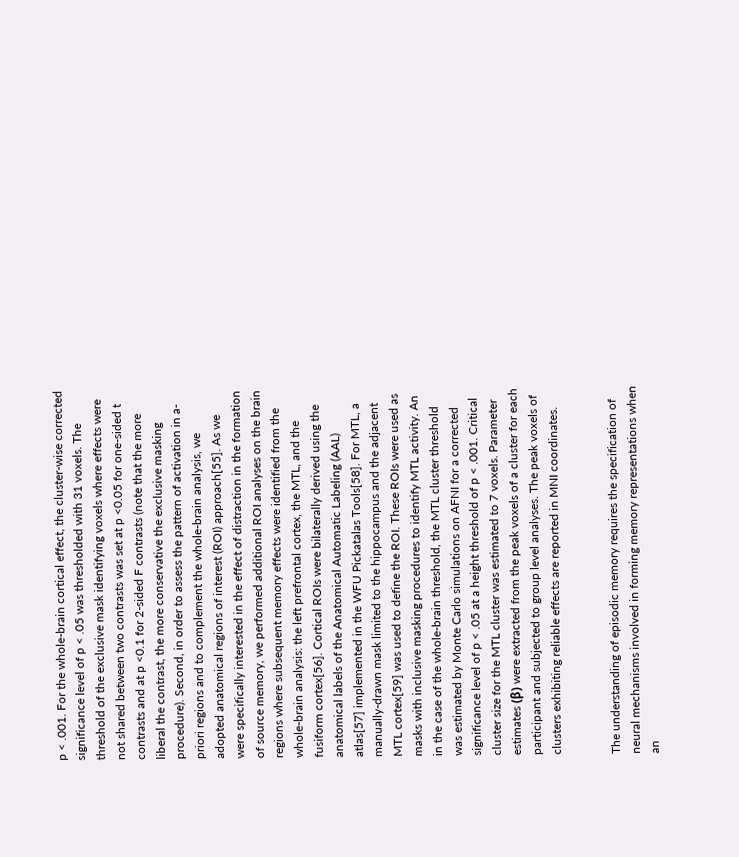p < .001. For the whole-brain cortical effect, the cluster-wise corrected significance level of p < .05 was thresholded with 31 voxels. The threshold of the exclusive mask identifying voxels where effects were not shared between two contrasts was set at p <0.05 for one-sided t contrasts and at p <0.1 for 2-sided F contrasts (note that the more liberal the contrast, the more conservative the exclusive masking procedure). Second, in order to assess the pattern of activation in a-priori regions and to complement the whole-brain analysis, we adopted anatomical regions of interest (ROI) approach[55]. As we were specifically interested in the effect of distraction in the formation of source memory, we performed additional ROI analyses on the brain regions where subsequent memory effects were identified from the whole-brain analysis: the left prefrontal cortex, the MTL, and the fusiform cortex[56]. Cortical ROIs were bilaterally derived using the anatomical labels of the Anatomical Automatic Labeling (AAL) atlas[57] implemented in the WFU Pickatalas Tools[58]. For MTL, a manually-drawn mask limited to the hippocampus and the adjacent MTL cortex[59] was used to define the ROI. These ROIs were used as masks with inclusive masking procedures to identify MTL activity. An in the case of the whole-brain threshold, the MTL cluster threshold was estimated by Monte Carlo simulations on AFNI for a corrected significance level of p < .05 at a height threshold of p < .001. Critical cluster size for the MTL cluster was estimated to 7 voxels. Parameter estimates (β) were extracted from the peak voxels of a cluster for each participant and subjected to group level analyses. The peak voxels of clusters exhibiting reliable effects are reported in MNI coordinates.


The understanding of episodic memory requires the specification of neural mechanisms involved in forming memory representations when an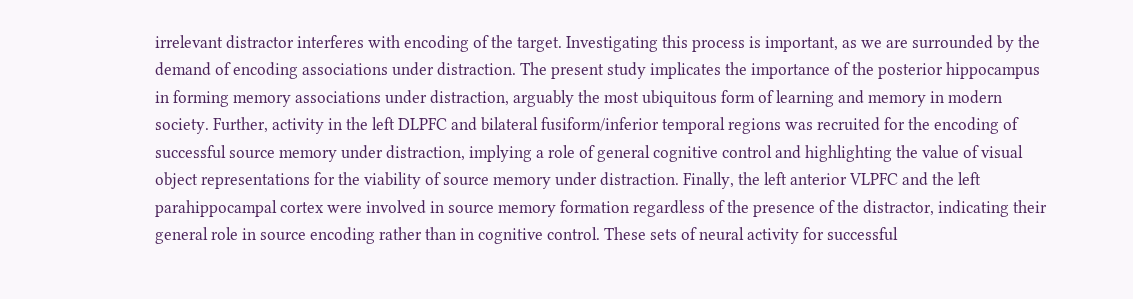irrelevant distractor interferes with encoding of the target. Investigating this process is important, as we are surrounded by the demand of encoding associations under distraction. The present study implicates the importance of the posterior hippocampus in forming memory associations under distraction, arguably the most ubiquitous form of learning and memory in modern society. Further, activity in the left DLPFC and bilateral fusiform/inferior temporal regions was recruited for the encoding of successful source memory under distraction, implying a role of general cognitive control and highlighting the value of visual object representations for the viability of source memory under distraction. Finally, the left anterior VLPFC and the left parahippocampal cortex were involved in source memory formation regardless of the presence of the distractor, indicating their general role in source encoding rather than in cognitive control. These sets of neural activity for successful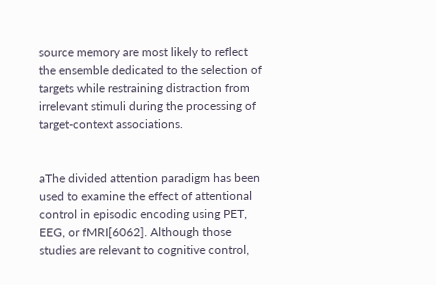source memory are most likely to reflect the ensemble dedicated to the selection of targets while restraining distraction from irrelevant stimuli during the processing of target-context associations.


aThe divided attention paradigm has been used to examine the effect of attentional control in episodic encoding using PET, EEG, or fMRI[6062]. Although those studies are relevant to cognitive control,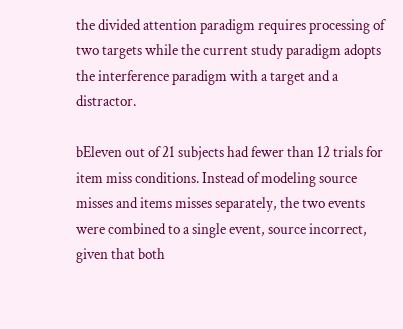the divided attention paradigm requires processing of two targets while the current study paradigm adopts the interference paradigm with a target and a distractor.

bEleven out of 21 subjects had fewer than 12 trials for item miss conditions. Instead of modeling source misses and items misses separately, the two events were combined to a single event, source incorrect, given that both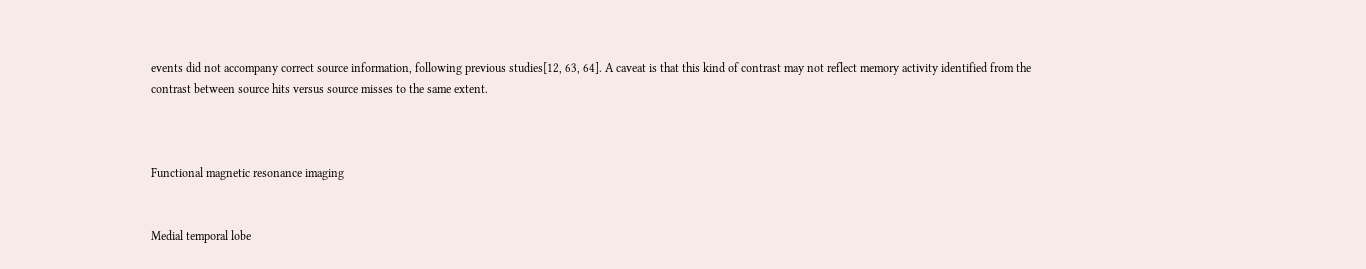events did not accompany correct source information, following previous studies[12, 63, 64]. A caveat is that this kind of contrast may not reflect memory activity identified from the contrast between source hits versus source misses to the same extent.



Functional magnetic resonance imaging


Medial temporal lobe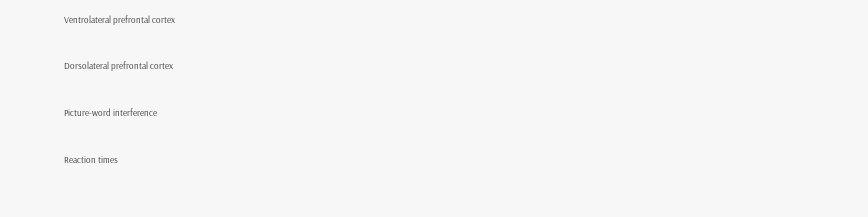Ventrolateral prefrontal cortex


Dorsolateral prefrontal cortex


Picture-word interference


Reaction times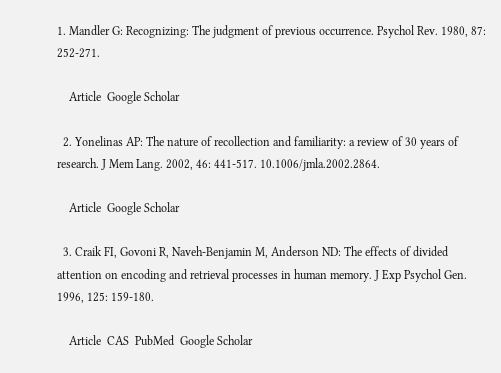1. Mandler G: Recognizing: The judgment of previous occurrence. Psychol Rev. 1980, 87: 252-271.

    Article  Google Scholar

  2. Yonelinas AP: The nature of recollection and familiarity: a review of 30 years of research. J Mem Lang. 2002, 46: 441-517. 10.1006/jmla.2002.2864.

    Article  Google Scholar

  3. Craik FI, Govoni R, Naveh-Benjamin M, Anderson ND: The effects of divided attention on encoding and retrieval processes in human memory. J Exp Psychol Gen. 1996, 125: 159-180.

    Article  CAS  PubMed  Google Scholar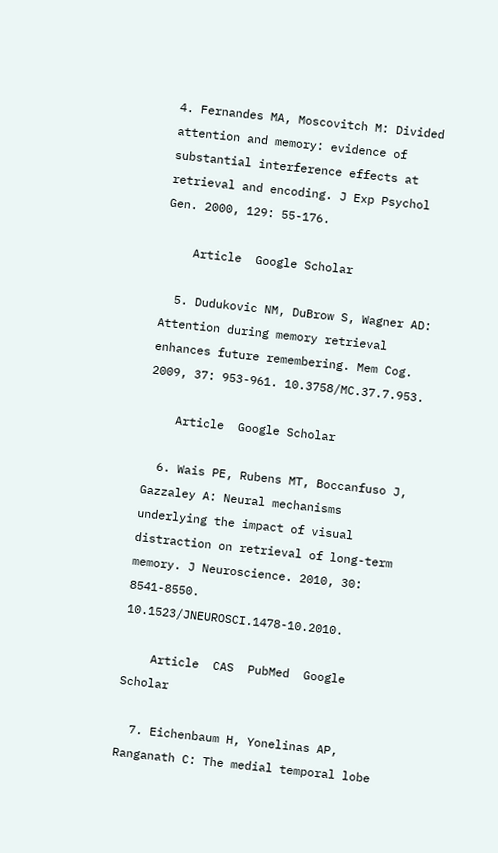4. Fernandes MA, Moscovitch M: Divided attention and memory: evidence of substantial interference effects at retrieval and encoding. J Exp Psychol Gen. 2000, 129: 55-176.

    Article  Google Scholar

  5. Dudukovic NM, DuBrow S, Wagner AD: Attention during memory retrieval enhances future remembering. Mem Cog. 2009, 37: 953-961. 10.3758/MC.37.7.953.

    Article  Google Scholar

  6. Wais PE, Rubens MT, Boccanfuso J, Gazzaley A: Neural mechanisms underlying the impact of visual distraction on retrieval of long-term memory. J Neuroscience. 2010, 30: 8541-8550. 10.1523/JNEUROSCI.1478-10.2010.

    Article  CAS  PubMed  Google Scholar

  7. Eichenbaum H, Yonelinas AP, Ranganath C: The medial temporal lobe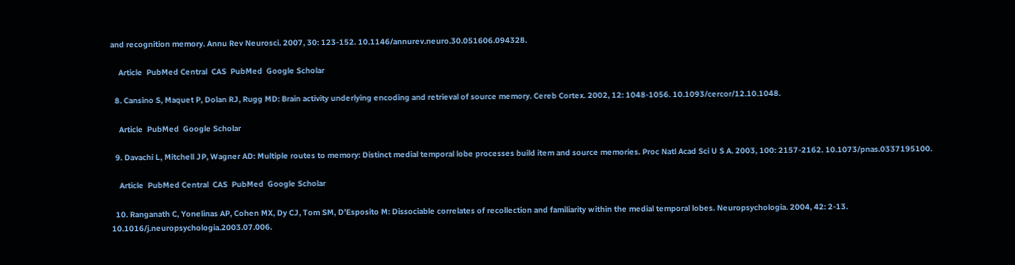and recognition memory. Annu Rev Neurosci. 2007, 30: 123-152. 10.1146/annurev.neuro.30.051606.094328.

    Article  PubMed Central  CAS  PubMed  Google Scholar

  8. Cansino S, Maquet P, Dolan RJ, Rugg MD: Brain activity underlying encoding and retrieval of source memory. Cereb Cortex. 2002, 12: 1048-1056. 10.1093/cercor/12.10.1048.

    Article  PubMed  Google Scholar

  9. Davachi L, Mitchell JP, Wagner AD: Multiple routes to memory: Distinct medial temporal lobe processes build item and source memories. Proc Natl Acad Sci U S A. 2003, 100: 2157-2162. 10.1073/pnas.0337195100.

    Article  PubMed Central  CAS  PubMed  Google Scholar

  10. Ranganath C, Yonelinas AP, Cohen MX, Dy CJ, Tom SM, D’Esposito M: Dissociable correlates of recollection and familiarity within the medial temporal lobes. Neuropsychologia. 2004, 42: 2-13. 10.1016/j.neuropsychologia.2003.07.006.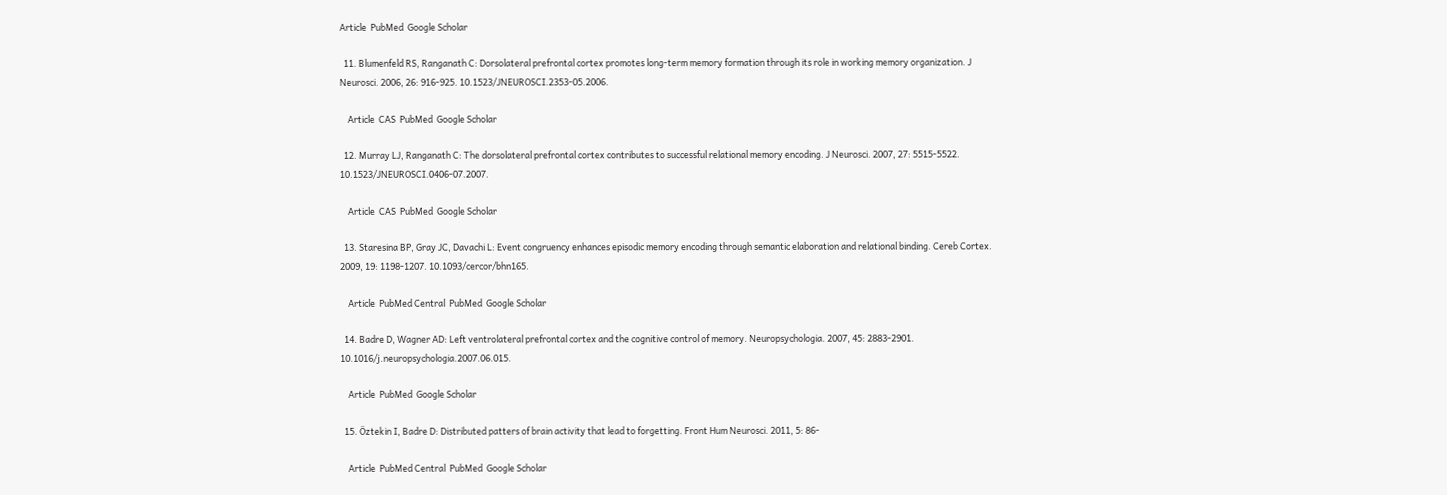Article  PubMed  Google Scholar

  11. Blumenfeld RS, Ranganath C: Dorsolateral prefrontal cortex promotes long-term memory formation through its role in working memory organization. J Neurosci. 2006, 26: 916-925. 10.1523/JNEUROSCI.2353-05.2006.

    Article  CAS  PubMed  Google Scholar

  12. Murray LJ, Ranganath C: The dorsolateral prefrontal cortex contributes to successful relational memory encoding. J Neurosci. 2007, 27: 5515-5522. 10.1523/JNEUROSCI.0406-07.2007.

    Article  CAS  PubMed  Google Scholar

  13. Staresina BP, Gray JC, Davachi L: Event congruency enhances episodic memory encoding through semantic elaboration and relational binding. Cereb Cortex. 2009, 19: 1198-1207. 10.1093/cercor/bhn165.

    Article  PubMed Central  PubMed  Google Scholar

  14. Badre D, Wagner AD: Left ventrolateral prefrontal cortex and the cognitive control of memory. Neuropsychologia. 2007, 45: 2883-2901. 10.1016/j.neuropsychologia.2007.06.015.

    Article  PubMed  Google Scholar

  15. Öztekin I, Badre D: Distributed patters of brain activity that lead to forgetting. Front Hum Neurosci. 2011, 5: 86-

    Article  PubMed Central  PubMed  Google Scholar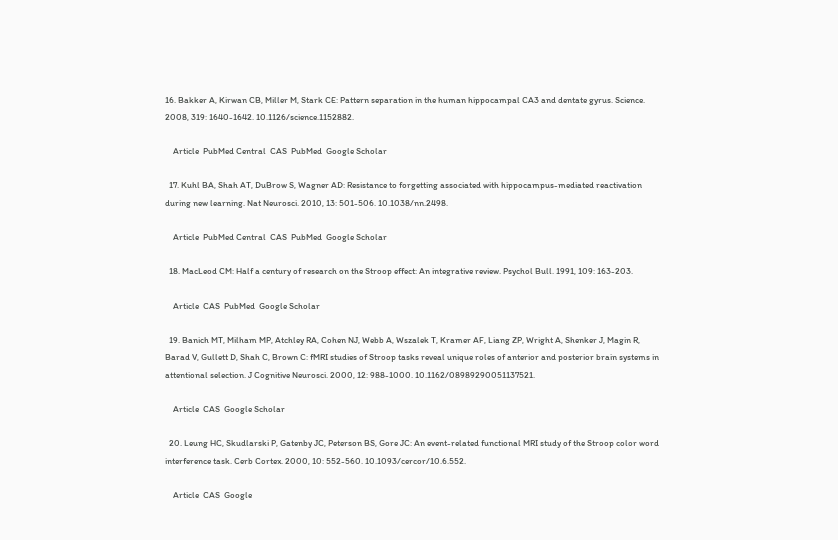16. Bakker A, Kirwan CB, Miller M, Stark CE: Pattern separation in the human hippocampal CA3 and dentate gyrus. Science. 2008, 319: 1640-1642. 10.1126/science.1152882.

    Article  PubMed Central  CAS  PubMed  Google Scholar

  17. Kuhl BA, Shah AT, DuBrow S, Wagner AD: Resistance to forgetting associated with hippocampus-mediated reactivation during new learning. Nat Neurosci. 2010, 13: 501-506. 10.1038/nn.2498.

    Article  PubMed Central  CAS  PubMed  Google Scholar

  18. MacLeod CM: Half a century of research on the Stroop effect: An integrative review. Psychol Bull. 1991, 109: 163-203.

    Article  CAS  PubMed  Google Scholar

  19. Banich MT, Milham MP, Atchley RA, Cohen NJ, Webb A, Wszalek T, Kramer AF, Liang ZP, Wright A, Shenker J, Magin R, Barad V, Gullett D, Shah C, Brown C: fMRI studies of Stroop tasks reveal unique roles of anterior and posterior brain systems in attentional selection. J Cognitive Neurosci. 2000, 12: 988-1000. 10.1162/08989290051137521.

    Article  CAS  Google Scholar

  20. Leung HC, Skudlarski P, Gatenby JC, Peterson BS, Gore JC: An event-related functional MRI study of the Stroop color word interference task. Cerb Cortex. 2000, 10: 552-560. 10.1093/cercor/10.6.552.

    Article  CAS  Google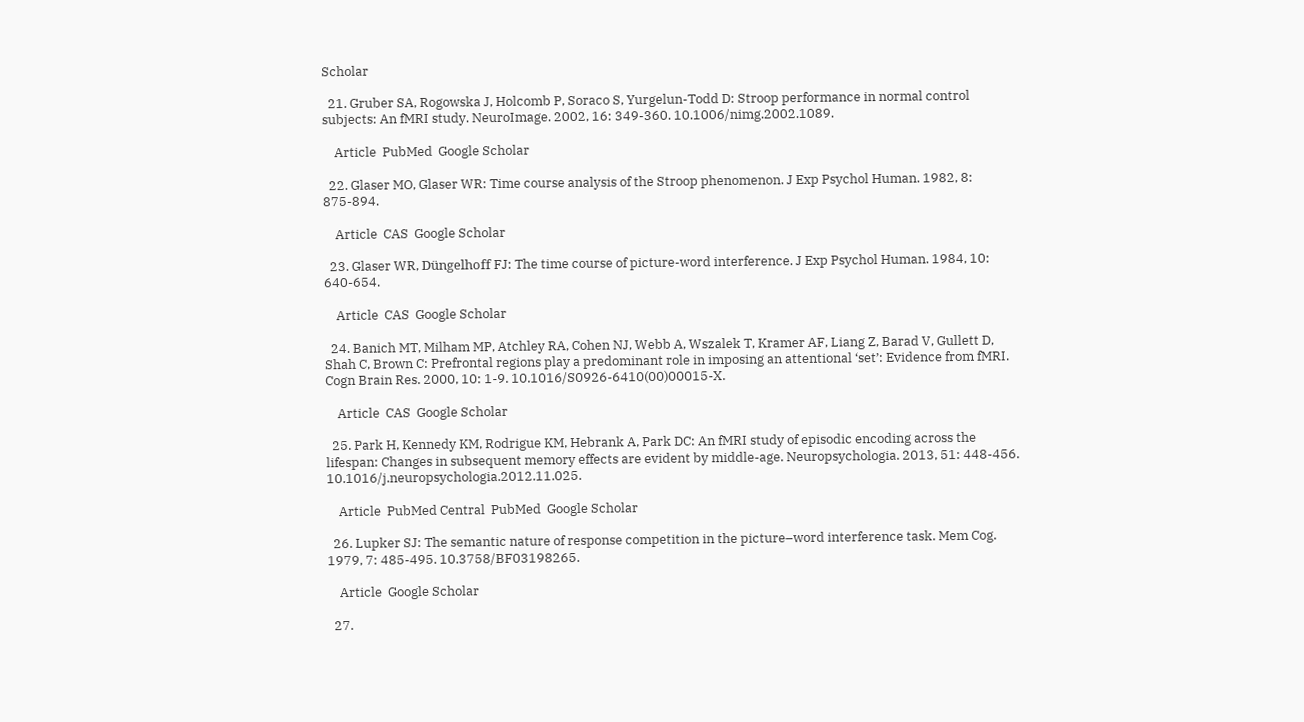Scholar

  21. Gruber SA, Rogowska J, Holcomb P, Soraco S, Yurgelun-Todd D: Stroop performance in normal control subjects: An fMRI study. NeuroImage. 2002, 16: 349-360. 10.1006/nimg.2002.1089.

    Article  PubMed  Google Scholar

  22. Glaser MO, Glaser WR: Time course analysis of the Stroop phenomenon. J Exp Psychol Human. 1982, 8: 875-894.

    Article  CAS  Google Scholar

  23. Glaser WR, Düngelhoff FJ: The time course of picture-word interference. J Exp Psychol Human. 1984, 10: 640-654.

    Article  CAS  Google Scholar

  24. Banich MT, Milham MP, Atchley RA, Cohen NJ, Webb A, Wszalek T, Kramer AF, Liang Z, Barad V, Gullett D, Shah C, Brown C: Prefrontal regions play a predominant role in imposing an attentional ‘set’: Evidence from fMRI. Cogn Brain Res. 2000, 10: 1-9. 10.1016/S0926-6410(00)00015-X.

    Article  CAS  Google Scholar

  25. Park H, Kennedy KM, Rodrigue KM, Hebrank A, Park DC: An fMRI study of episodic encoding across the lifespan: Changes in subsequent memory effects are evident by middle-age. Neuropsychologia. 2013, 51: 448-456. 10.1016/j.neuropsychologia.2012.11.025.

    Article  PubMed Central  PubMed  Google Scholar

  26. Lupker SJ: The semantic nature of response competition in the picture–word interference task. Mem Cog. 1979, 7: 485-495. 10.3758/BF03198265.

    Article  Google Scholar

  27.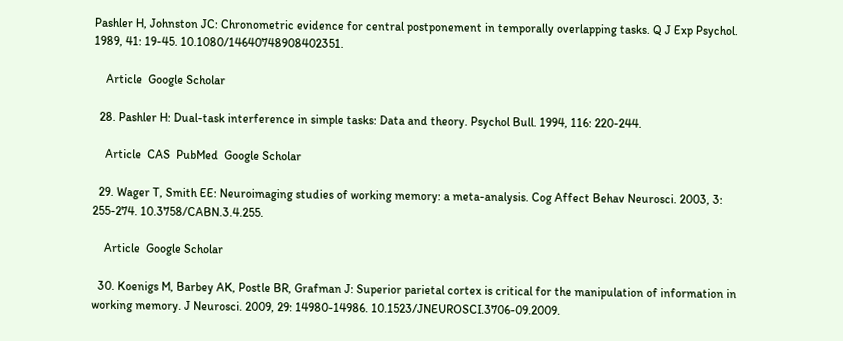Pashler H, Johnston JC: Chronometric evidence for central postponement in temporally overlapping tasks. Q J Exp Psychol. 1989, 41: 19-45. 10.1080/14640748908402351.

    Article  Google Scholar

  28. Pashler H: Dual-task interference in simple tasks: Data and theory. Psychol Bull. 1994, 116: 220-244.

    Article  CAS  PubMed  Google Scholar

  29. Wager T, Smith EE: Neuroimaging studies of working memory: a meta-analysis. Cog Affect Behav Neurosci. 2003, 3: 255-274. 10.3758/CABN.3.4.255.

    Article  Google Scholar

  30. Koenigs M, Barbey AK, Postle BR, Grafman J: Superior parietal cortex is critical for the manipulation of information in working memory. J Neurosci. 2009, 29: 14980-14986. 10.1523/JNEUROSCI.3706-09.2009.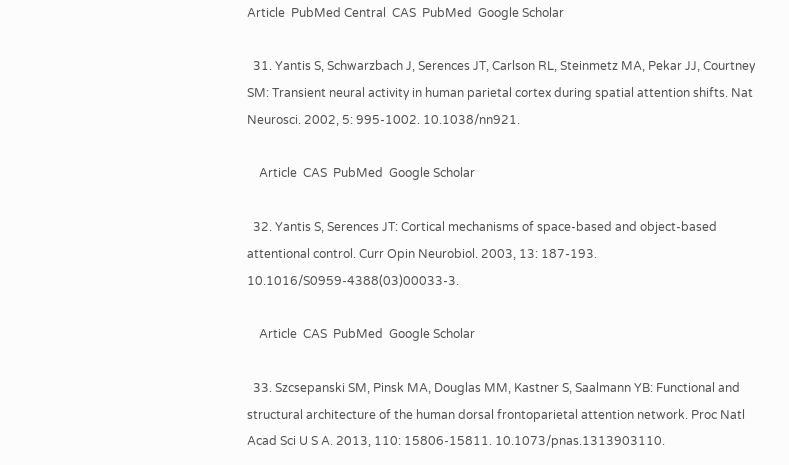Article  PubMed Central  CAS  PubMed  Google Scholar

  31. Yantis S, Schwarzbach J, Serences JT, Carlson RL, Steinmetz MA, Pekar JJ, Courtney SM: Transient neural activity in human parietal cortex during spatial attention shifts. Nat Neurosci. 2002, 5: 995-1002. 10.1038/nn921.

    Article  CAS  PubMed  Google Scholar

  32. Yantis S, Serences JT: Cortical mechanisms of space-based and object-based attentional control. Curr Opin Neurobiol. 2003, 13: 187-193. 10.1016/S0959-4388(03)00033-3.

    Article  CAS  PubMed  Google Scholar

  33. Szcsepanski SM, Pinsk MA, Douglas MM, Kastner S, Saalmann YB: Functional and structural architecture of the human dorsal frontoparietal attention network. Proc Natl Acad Sci U S A. 2013, 110: 15806-15811. 10.1073/pnas.1313903110.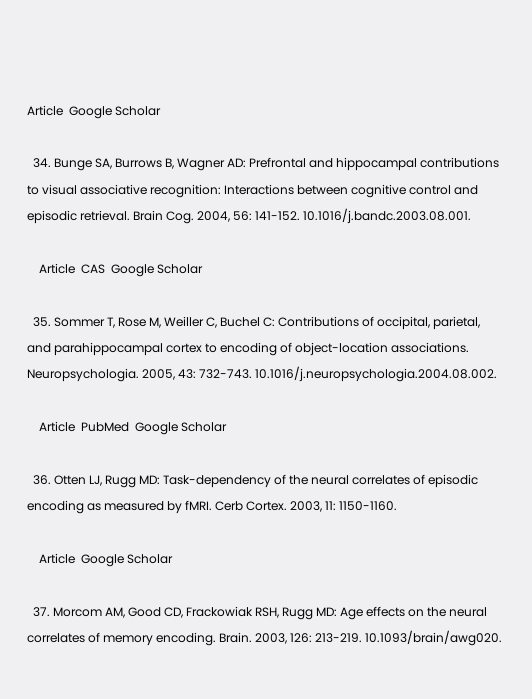Article  Google Scholar

  34. Bunge SA, Burrows B, Wagner AD: Prefrontal and hippocampal contributions to visual associative recognition: Interactions between cognitive control and episodic retrieval. Brain Cog. 2004, 56: 141-152. 10.1016/j.bandc.2003.08.001.

    Article  CAS  Google Scholar

  35. Sommer T, Rose M, Weiller C, Buchel C: Contributions of occipital, parietal, and parahippocampal cortex to encoding of object-location associations. Neuropsychologia. 2005, 43: 732-743. 10.1016/j.neuropsychologia.2004.08.002.

    Article  PubMed  Google Scholar

  36. Otten LJ, Rugg MD: Task-dependency of the neural correlates of episodic encoding as measured by fMRI. Cerb Cortex. 2003, 11: 1150-1160.

    Article  Google Scholar

  37. Morcom AM, Good CD, Frackowiak RSH, Rugg MD: Age effects on the neural correlates of memory encoding. Brain. 2003, 126: 213-219. 10.1093/brain/awg020.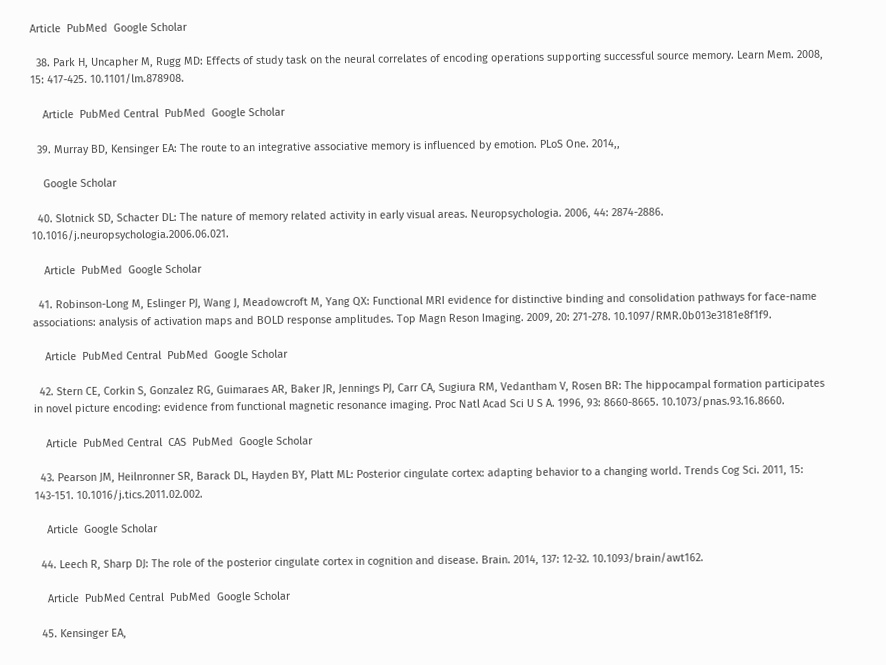Article  PubMed  Google Scholar

  38. Park H, Uncapher M, Rugg MD: Effects of study task on the neural correlates of encoding operations supporting successful source memory. Learn Mem. 2008, 15: 417-425. 10.1101/lm.878908.

    Article  PubMed Central  PubMed  Google Scholar

  39. Murray BD, Kensinger EA: The route to an integrative associative memory is influenced by emotion. PLoS One. 2014,,

    Google Scholar

  40. Slotnick SD, Schacter DL: The nature of memory related activity in early visual areas. Neuropsychologia. 2006, 44: 2874-2886. 10.1016/j.neuropsychologia.2006.06.021.

    Article  PubMed  Google Scholar

  41. Robinson-Long M, Eslinger PJ, Wang J, Meadowcroft M, Yang QX: Functional MRI evidence for distinctive binding and consolidation pathways for face-name associations: analysis of activation maps and BOLD response amplitudes. Top Magn Reson Imaging. 2009, 20: 271-278. 10.1097/RMR.0b013e3181e8f1f9.

    Article  PubMed Central  PubMed  Google Scholar

  42. Stern CE, Corkin S, Gonzalez RG, Guimaraes AR, Baker JR, Jennings PJ, Carr CA, Sugiura RM, Vedantham V, Rosen BR: The hippocampal formation participates in novel picture encoding: evidence from functional magnetic resonance imaging. Proc Natl Acad Sci U S A. 1996, 93: 8660-8665. 10.1073/pnas.93.16.8660.

    Article  PubMed Central  CAS  PubMed  Google Scholar

  43. Pearson JM, Heilnronner SR, Barack DL, Hayden BY, Platt ML: Posterior cingulate cortex: adapting behavior to a changing world. Trends Cog Sci. 2011, 15: 143-151. 10.1016/j.tics.2011.02.002.

    Article  Google Scholar

  44. Leech R, Sharp DJ: The role of the posterior cingulate cortex in cognition and disease. Brain. 2014, 137: 12-32. 10.1093/brain/awt162.

    Article  PubMed Central  PubMed  Google Scholar

  45. Kensinger EA,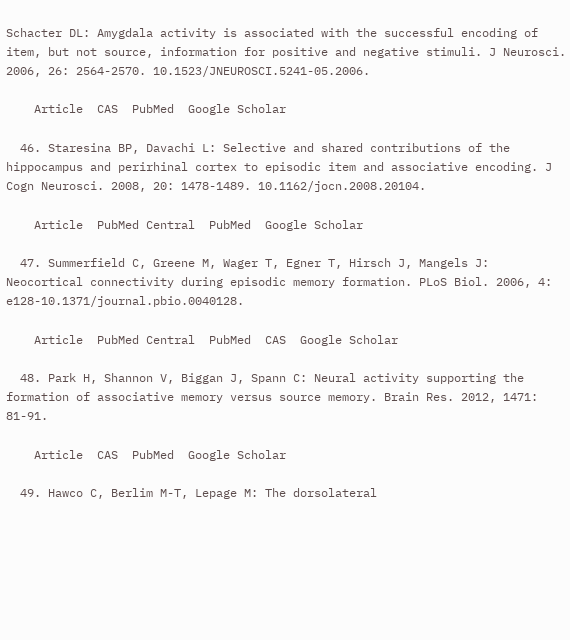Schacter DL: Amygdala activity is associated with the successful encoding of item, but not source, information for positive and negative stimuli. J Neurosci. 2006, 26: 2564-2570. 10.1523/JNEUROSCI.5241-05.2006.

    Article  CAS  PubMed  Google Scholar

  46. Staresina BP, Davachi L: Selective and shared contributions of the hippocampus and perirhinal cortex to episodic item and associative encoding. J Cogn Neurosci. 2008, 20: 1478-1489. 10.1162/jocn.2008.20104.

    Article  PubMed Central  PubMed  Google Scholar

  47. Summerfield C, Greene M, Wager T, Egner T, Hirsch J, Mangels J: Neocortical connectivity during episodic memory formation. PLoS Biol. 2006, 4: e128-10.1371/journal.pbio.0040128.

    Article  PubMed Central  PubMed  CAS  Google Scholar

  48. Park H, Shannon V, Biggan J, Spann C: Neural activity supporting the formation of associative memory versus source memory. Brain Res. 2012, 1471: 81-91.

    Article  CAS  PubMed  Google Scholar

  49. Hawco C, Berlim M-T, Lepage M: The dorsolateral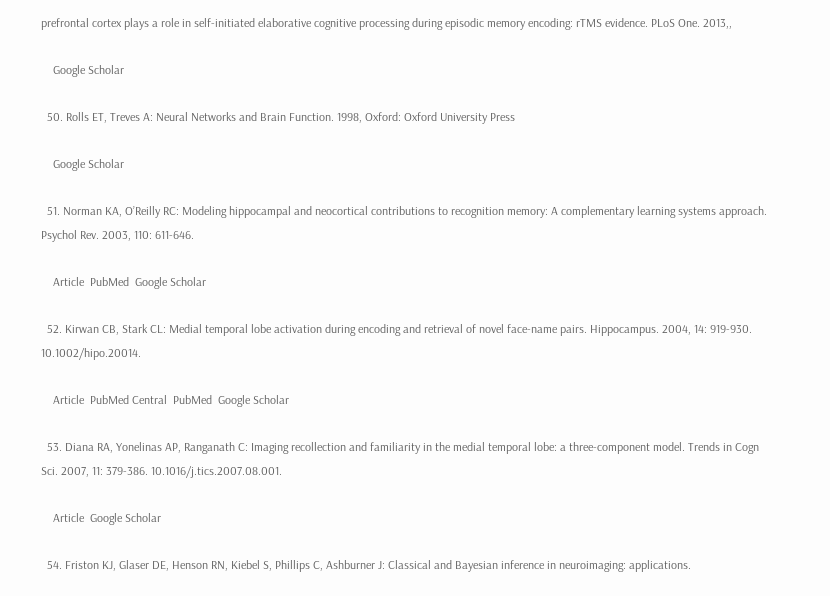prefrontal cortex plays a role in self-initiated elaborative cognitive processing during episodic memory encoding: rTMS evidence. PLoS One. 2013,,

    Google Scholar

  50. Rolls ET, Treves A: Neural Networks and Brain Function. 1998, Oxford: Oxford University Press

    Google Scholar

  51. Norman KA, O’Reilly RC: Modeling hippocampal and neocortical contributions to recognition memory: A complementary learning systems approach. Psychol Rev. 2003, 110: 611-646.

    Article  PubMed  Google Scholar

  52. Kirwan CB, Stark CL: Medial temporal lobe activation during encoding and retrieval of novel face-name pairs. Hippocampus. 2004, 14: 919-930. 10.1002/hipo.20014.

    Article  PubMed Central  PubMed  Google Scholar

  53. Diana RA, Yonelinas AP, Ranganath C: Imaging recollection and familiarity in the medial temporal lobe: a three-component model. Trends in Cogn Sci. 2007, 11: 379-386. 10.1016/j.tics.2007.08.001.

    Article  Google Scholar

  54. Friston KJ, Glaser DE, Henson RN, Kiebel S, Phillips C, Ashburner J: Classical and Bayesian inference in neuroimaging: applications.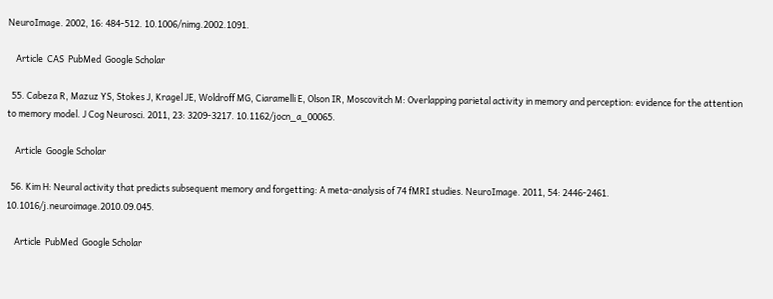NeuroImage. 2002, 16: 484-512. 10.1006/nimg.2002.1091.

    Article  CAS  PubMed  Google Scholar

  55. Cabeza R, Mazuz YS, Stokes J, Kragel JE, Woldroff MG, Ciaramelli E, Olson IR, Moscovitch M: Overlapping parietal activity in memory and perception: evidence for the attention to memory model. J Cog Neurosci. 2011, 23: 3209-3217. 10.1162/jocn_a_00065.

    Article  Google Scholar

  56. Kim H: Neural activity that predicts subsequent memory and forgetting: A meta-analysis of 74 fMRI studies. NeuroImage. 2011, 54: 2446-2461. 10.1016/j.neuroimage.2010.09.045.

    Article  PubMed  Google Scholar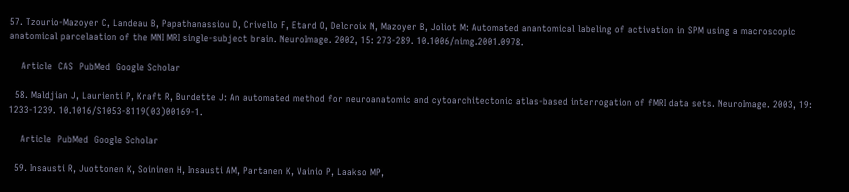57. Tzourio-Mazoyer C, Landeau B, Papathanassiou D, Crivello F, Etard O, Delcroix N, Mazoyer B, Joliot M: Automated anantomical labeling of activation in SPM using a macroscopic anatomical parcelaation of the MNI MRI single-subject brain. NeuroImage. 2002, 15: 273-289. 10.1006/nimg.2001.0978.

    Article  CAS  PubMed  Google Scholar

  58. Maldjian J, Laurienti P, Kraft R, Burdette J: An automated method for neuroanatomic and cytoarchitectonic atlas-based interrogation of fMRI data sets. NeuroImage. 2003, 19: 1233-1239. 10.1016/S1053-8119(03)00169-1.

    Article  PubMed  Google Scholar

  59. Insausti R, Juottonen K, Soininen H, Insausti AM, Partanen K, Vainio P, Laakso MP,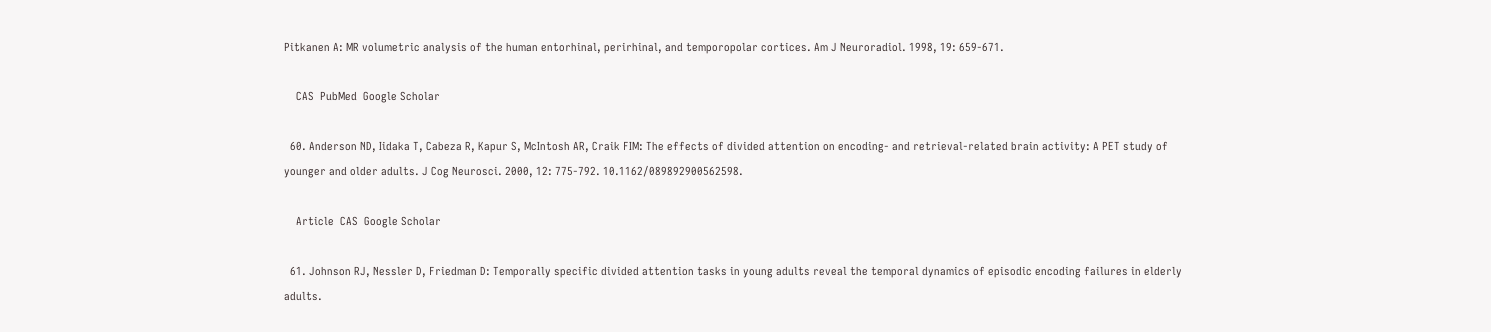Pitkanen A: MR volumetric analysis of the human entorhinal, perirhinal, and temporopolar cortices. Am J Neuroradiol. 1998, 19: 659-671.

    CAS  PubMed  Google Scholar

  60. Anderson ND, Iidaka T, Cabeza R, Kapur S, McIntosh AR, Craik FIM: The effects of divided attention on encoding- and retrieval-related brain activity: A PET study of younger and older adults. J Cog Neurosci. 2000, 12: 775-792. 10.1162/089892900562598.

    Article  CAS  Google Scholar

  61. Johnson RJ, Nessler D, Friedman D: Temporally specific divided attention tasks in young adults reveal the temporal dynamics of episodic encoding failures in elderly adults.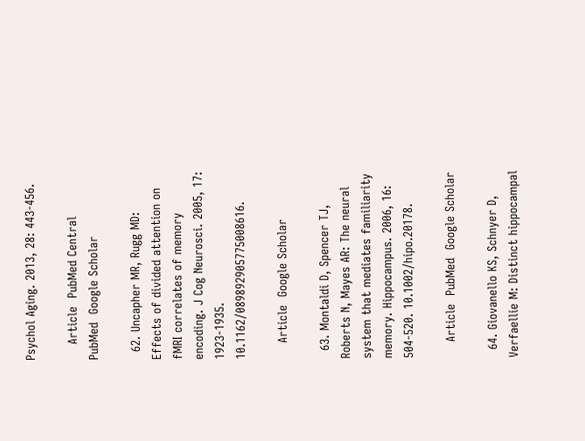Psychol Aging. 2013, 28: 443-456.

    Article  PubMed Central  PubMed  Google Scholar

  62. Uncapher MR, Rugg MD: Effects of divided attention on fMRI correlates of memory encoding. J Cog Neurosci. 2005, 17: 1923-1935. 10.1162/089892905775008616.

    Article  Google Scholar

  63. Montaldi D, Spencer TJ, Roberts N, Mayes AR: The neural system that mediates familiarity memory. Hippocampus. 2006, 16: 504-520. 10.1002/hipo.20178.

    Article  PubMed  Google Scholar

  64. Giovanello KS, Schnyer D, Verfaellie M: Distinct hippocampal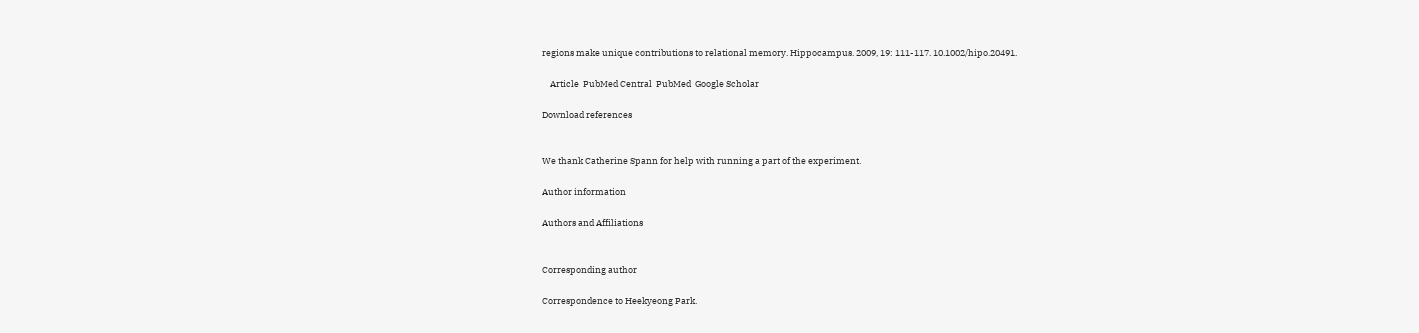regions make unique contributions to relational memory. Hippocampus. 2009, 19: 111-117. 10.1002/hipo.20491.

    Article  PubMed Central  PubMed  Google Scholar

Download references


We thank Catherine Spann for help with running a part of the experiment.

Author information

Authors and Affiliations


Corresponding author

Correspondence to Heekyeong Park.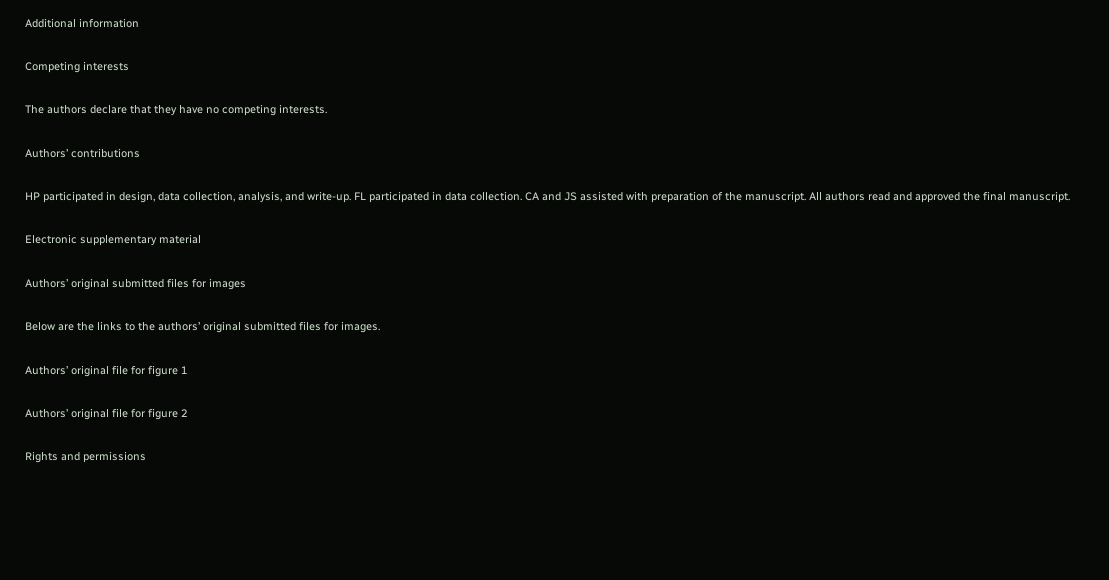Additional information

Competing interests

The authors declare that they have no competing interests.

Authors’ contributions

HP participated in design, data collection, analysis, and write-up. FL participated in data collection. CA and JS assisted with preparation of the manuscript. All authors read and approved the final manuscript.

Electronic supplementary material

Authors’ original submitted files for images

Below are the links to the authors’ original submitted files for images.

Authors’ original file for figure 1

Authors’ original file for figure 2

Rights and permissions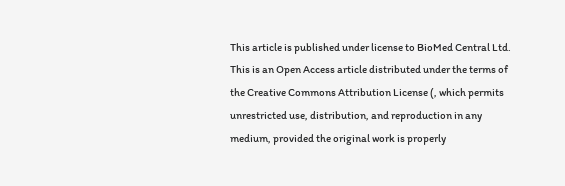This article is published under license to BioMed Central Ltd. This is an Open Access article distributed under the terms of the Creative Commons Attribution License (, which permits unrestricted use, distribution, and reproduction in any medium, provided the original work is properly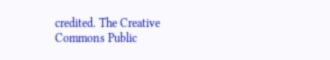credited. The Creative Commons Public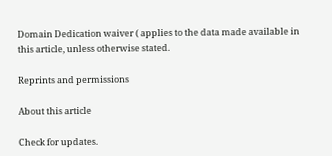Domain Dedication waiver ( applies to the data made available in this article, unless otherwise stated.

Reprints and permissions

About this article

Check for updates.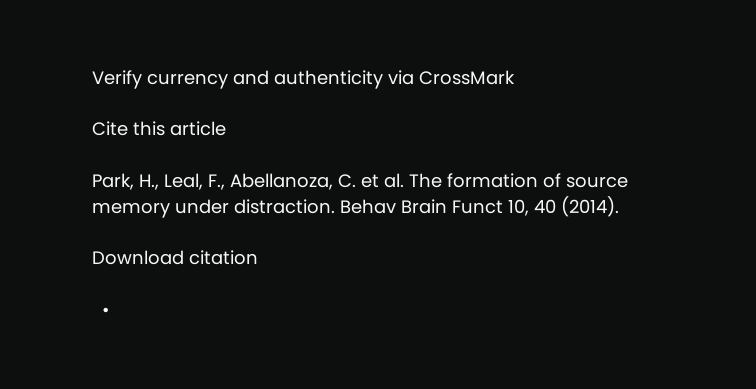Verify currency and authenticity via CrossMark

Cite this article

Park, H., Leal, F., Abellanoza, C. et al. The formation of source memory under distraction. Behav Brain Funct 10, 40 (2014).

Download citation

  •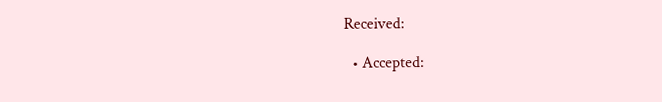Received:

  • Accepted: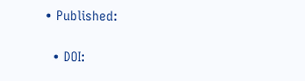• Published:

  • DOI: